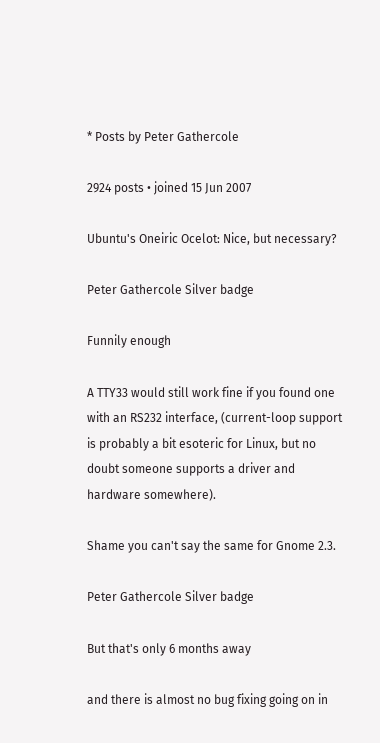* Posts by Peter Gathercole

2924 posts • joined 15 Jun 2007

Ubuntu's Oneiric Ocelot: Nice, but necessary?

Peter Gathercole Silver badge

Funnily enough

A TTY33 would still work fine if you found one with an RS232 interface, (current-loop support is probably a bit esoteric for Linux, but no doubt someone supports a driver and hardware somewhere).

Shame you can't say the same for Gnome 2.3.

Peter Gathercole Silver badge

But that's only 6 months away

and there is almost no bug fixing going on in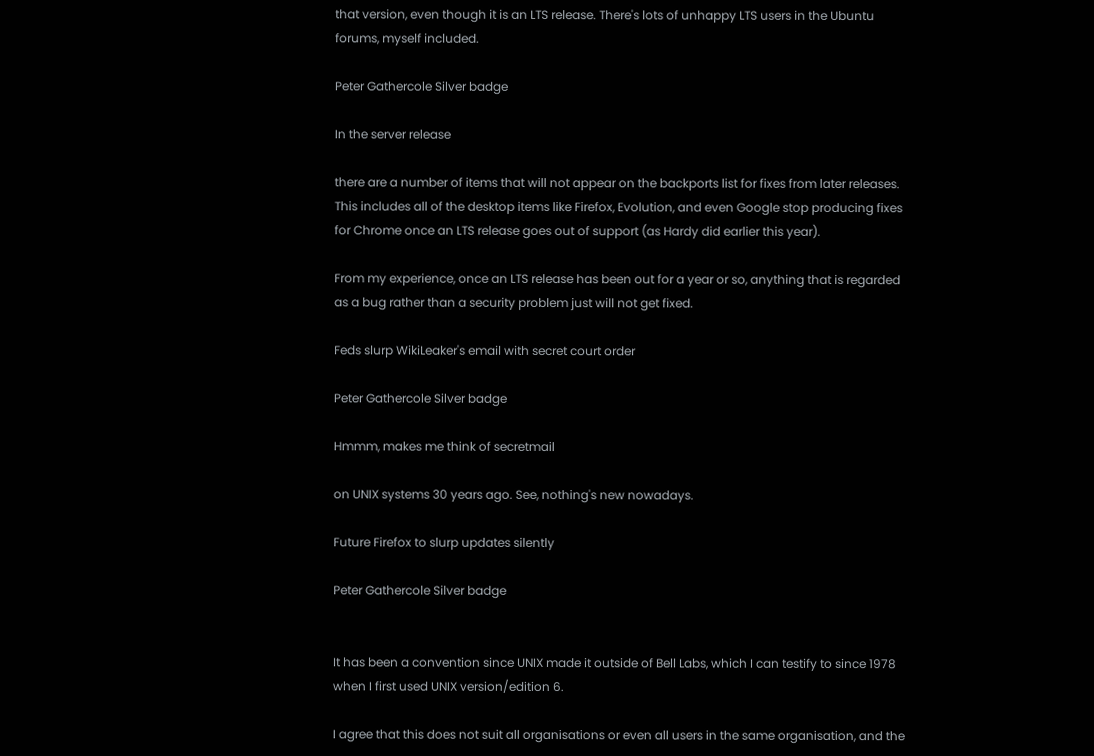that version, even though it is an LTS release. There's lots of unhappy LTS users in the Ubuntu forums, myself included.

Peter Gathercole Silver badge

In the server release

there are a number of items that will not appear on the backports list for fixes from later releases. This includes all of the desktop items like Firefox, Evolution, and even Google stop producing fixes for Chrome once an LTS release goes out of support (as Hardy did earlier this year).

From my experience, once an LTS release has been out for a year or so, anything that is regarded as a bug rather than a security problem just will not get fixed.

Feds slurp WikiLeaker's email with secret court order

Peter Gathercole Silver badge

Hmmm, makes me think of secretmail

on UNIX systems 30 years ago. See, nothing's new nowadays.

Future Firefox to slurp updates silently

Peter Gathercole Silver badge


It has been a convention since UNIX made it outside of Bell Labs, which I can testify to since 1978 when I first used UNIX version/edition 6.

I agree that this does not suit all organisations or even all users in the same organisation, and the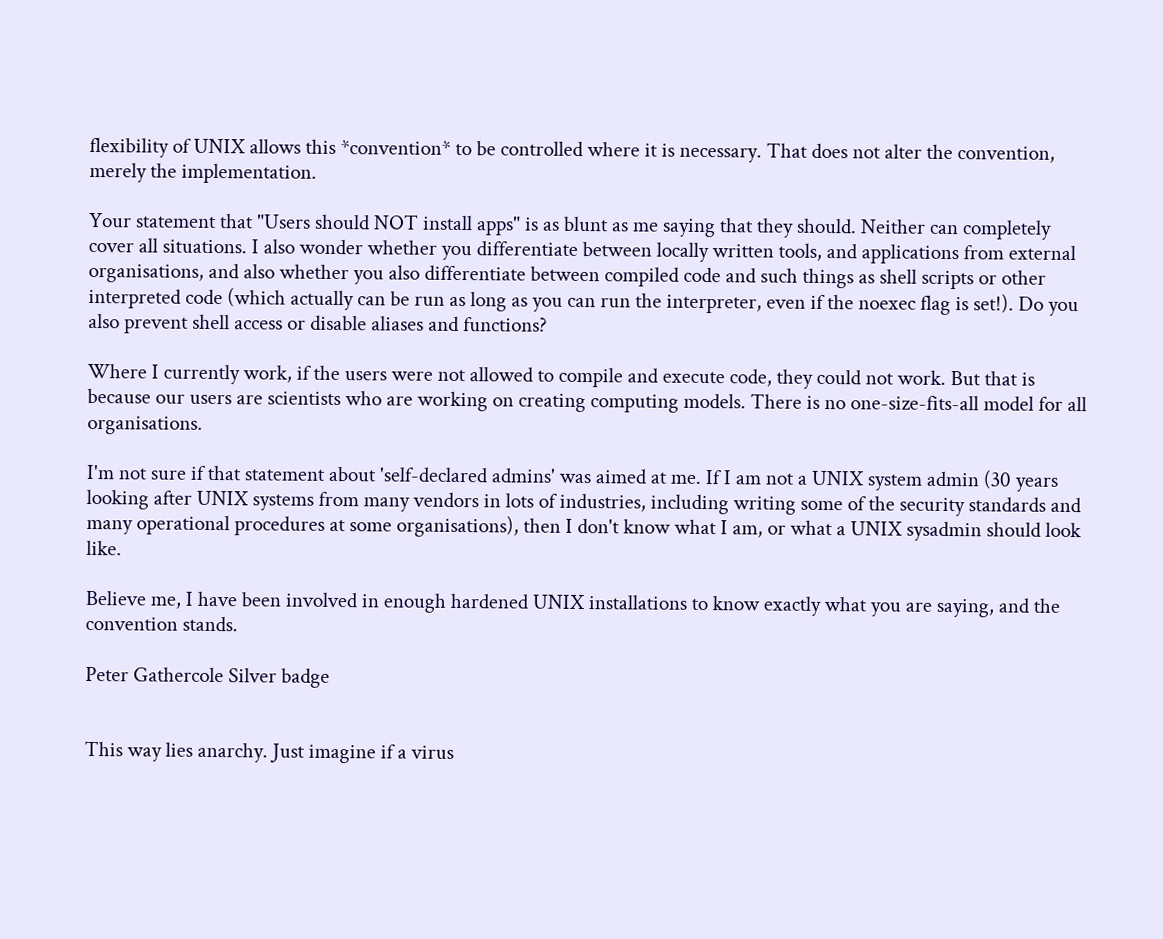flexibility of UNIX allows this *convention* to be controlled where it is necessary. That does not alter the convention, merely the implementation.

Your statement that "Users should NOT install apps" is as blunt as me saying that they should. Neither can completely cover all situations. I also wonder whether you differentiate between locally written tools, and applications from external organisations, and also whether you also differentiate between compiled code and such things as shell scripts or other interpreted code (which actually can be run as long as you can run the interpreter, even if the noexec flag is set!). Do you also prevent shell access or disable aliases and functions?

Where I currently work, if the users were not allowed to compile and execute code, they could not work. But that is because our users are scientists who are working on creating computing models. There is no one-size-fits-all model for all organisations.

I'm not sure if that statement about 'self-declared admins' was aimed at me. If I am not a UNIX system admin (30 years looking after UNIX systems from many vendors in lots of industries, including writing some of the security standards and many operational procedures at some organisations), then I don't know what I am, or what a UNIX sysadmin should look like.

Believe me, I have been involved in enough hardened UNIX installations to know exactly what you are saying, and the convention stands.

Peter Gathercole Silver badge


This way lies anarchy. Just imagine if a virus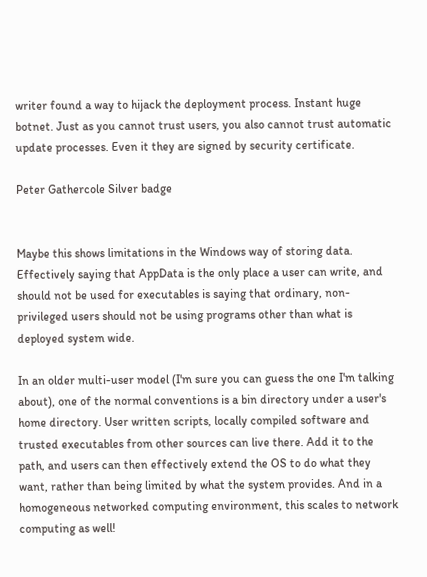writer found a way to hijack the deployment process. Instant huge botnet. Just as you cannot trust users, you also cannot trust automatic update processes. Even it they are signed by security certificate.

Peter Gathercole Silver badge


Maybe this shows limitations in the Windows way of storing data. Effectively saying that AppData is the only place a user can write, and should not be used for executables is saying that ordinary, non-privileged users should not be using programs other than what is deployed system wide.

In an older multi-user model (I'm sure you can guess the one I'm talking about), one of the normal conventions is a bin directory under a user's home directory. User written scripts, locally compiled software and trusted executables from other sources can live there. Add it to the path, and users can then effectively extend the OS to do what they want, rather than being limited by what the system provides. And in a homogeneous networked computing environment, this scales to network computing as well!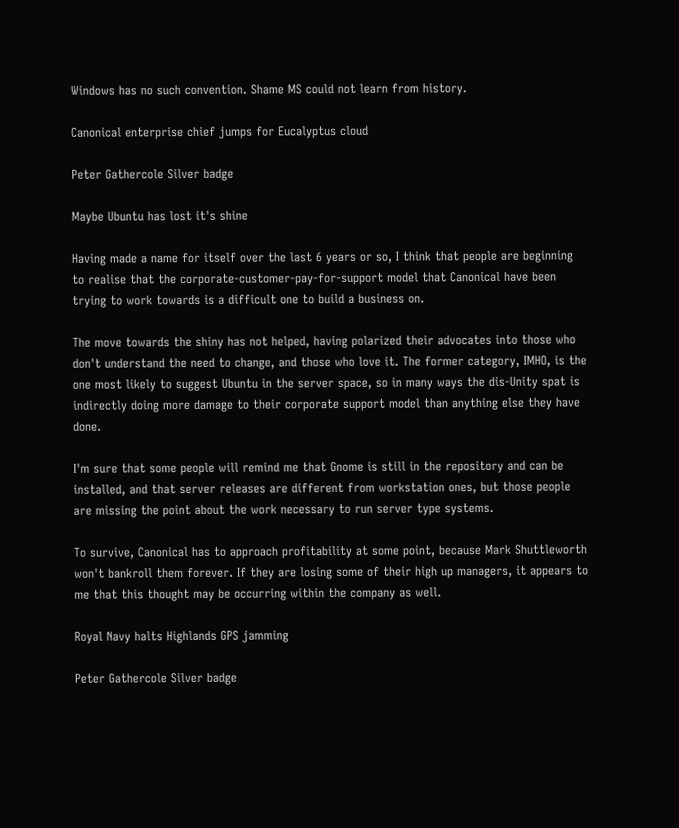Windows has no such convention. Shame MS could not learn from history.

Canonical enterprise chief jumps for Eucalyptus cloud

Peter Gathercole Silver badge

Maybe Ubuntu has lost it's shine

Having made a name for itself over the last 6 years or so, I think that people are beginning to realise that the corporate-customer-pay-for-support model that Canonical have been trying to work towards is a difficult one to build a business on.

The move towards the shiny has not helped, having polarized their advocates into those who don't understand the need to change, and those who love it. The former category, IMHO, is the one most likely to suggest Ubuntu in the server space, so in many ways the dis-Unity spat is indirectly doing more damage to their corporate support model than anything else they have done.

I'm sure that some people will remind me that Gnome is still in the repository and can be installed, and that server releases are different from workstation ones, but those people are missing the point about the work necessary to run server type systems.

To survive, Canonical has to approach profitability at some point, because Mark Shuttleworth won't bankroll them forever. If they are losing some of their high up managers, it appears to me that this thought may be occurring within the company as well.

Royal Navy halts Highlands GPS jamming

Peter Gathercole Silver badge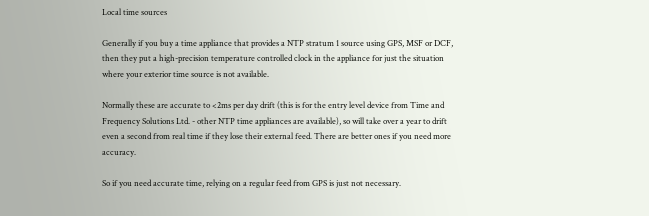Local time sources

Generally if you buy a time appliance that provides a NTP stratum 1 source using GPS, MSF or DCF, then they put a high-precision temperature controlled clock in the appliance for just the situation where your exterior time source is not available.

Normally these are accurate to <2ms per day drift (this is for the entry level device from Time and Frequency Solutions Ltd. - other NTP time appliances are available), so will take over a year to drift even a second from real time if they lose their external feed. There are better ones if you need more accuracy.

So if you need accurate time, relying on a regular feed from GPS is just not necessary.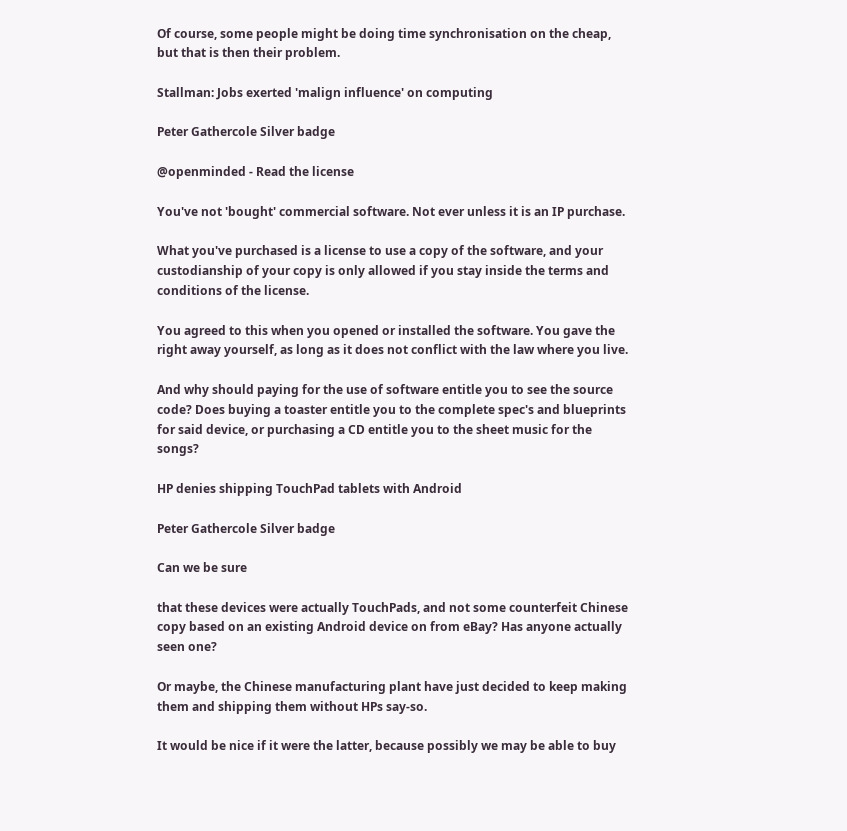Of course, some people might be doing time synchronisation on the cheap, but that is then their problem.

Stallman: Jobs exerted 'malign influence' on computing

Peter Gathercole Silver badge

@openminded - Read the license

You've not 'bought' commercial software. Not ever unless it is an IP purchase.

What you've purchased is a license to use a copy of the software, and your custodianship of your copy is only allowed if you stay inside the terms and conditions of the license.

You agreed to this when you opened or installed the software. You gave the right away yourself, as long as it does not conflict with the law where you live.

And why should paying for the use of software entitle you to see the source code? Does buying a toaster entitle you to the complete spec's and blueprints for said device, or purchasing a CD entitle you to the sheet music for the songs?

HP denies shipping TouchPad tablets with Android

Peter Gathercole Silver badge

Can we be sure

that these devices were actually TouchPads, and not some counterfeit Chinese copy based on an existing Android device on from eBay? Has anyone actually seen one?

Or maybe, the Chinese manufacturing plant have just decided to keep making them and shipping them without HPs say-so.

It would be nice if it were the latter, because possibly we may be able to buy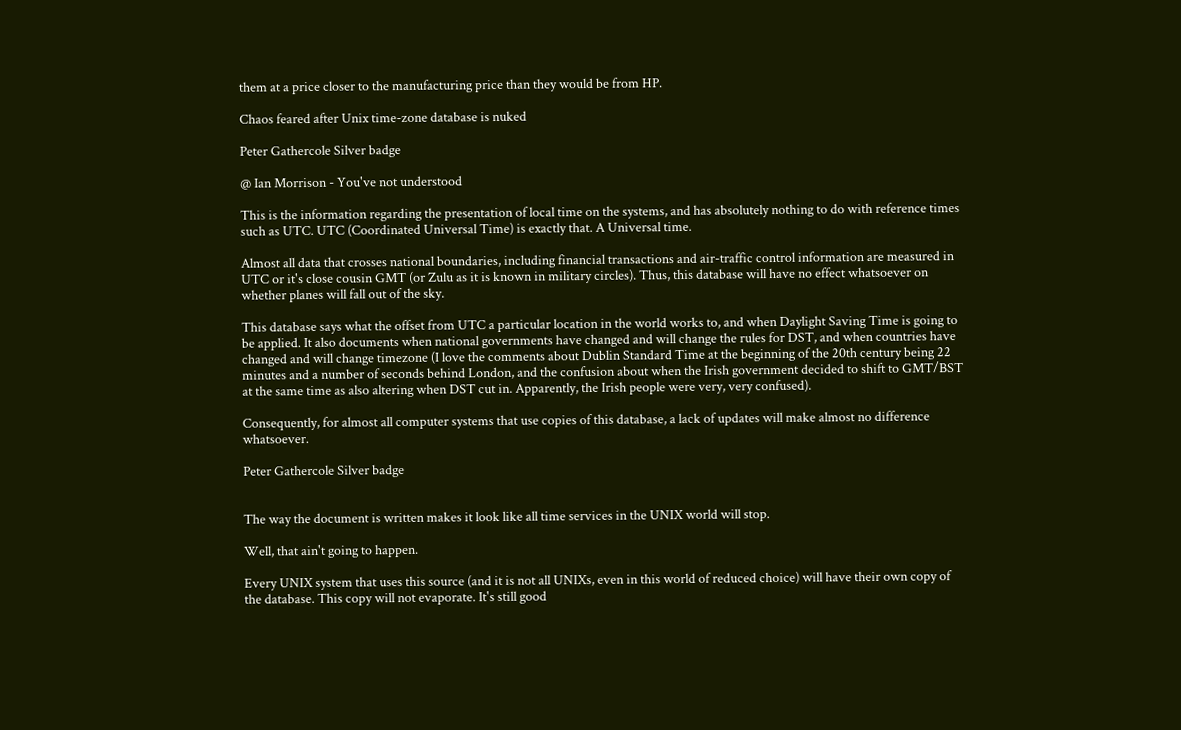them at a price closer to the manufacturing price than they would be from HP.

Chaos feared after Unix time-zone database is nuked

Peter Gathercole Silver badge

@ Ian Morrison - You've not understood

This is the information regarding the presentation of local time on the systems, and has absolutely nothing to do with reference times such as UTC. UTC (Coordinated Universal Time) is exactly that. A Universal time.

Almost all data that crosses national boundaries, including financial transactions and air-traffic control information are measured in UTC or it's close cousin GMT (or Zulu as it is known in military circles). Thus, this database will have no effect whatsoever on whether planes will fall out of the sky.

This database says what the offset from UTC a particular location in the world works to, and when Daylight Saving Time is going to be applied. It also documents when national governments have changed and will change the rules for DST, and when countries have changed and will change timezone (I love the comments about Dublin Standard Time at the beginning of the 20th century being 22 minutes and a number of seconds behind London, and the confusion about when the Irish government decided to shift to GMT/BST at the same time as also altering when DST cut in. Apparently, the Irish people were very, very confused).

Consequently, for almost all computer systems that use copies of this database, a lack of updates will make almost no difference whatsoever.

Peter Gathercole Silver badge


The way the document is written makes it look like all time services in the UNIX world will stop.

Well, that ain't going to happen.

Every UNIX system that uses this source (and it is not all UNIXs, even in this world of reduced choice) will have their own copy of the database. This copy will not evaporate. It's still good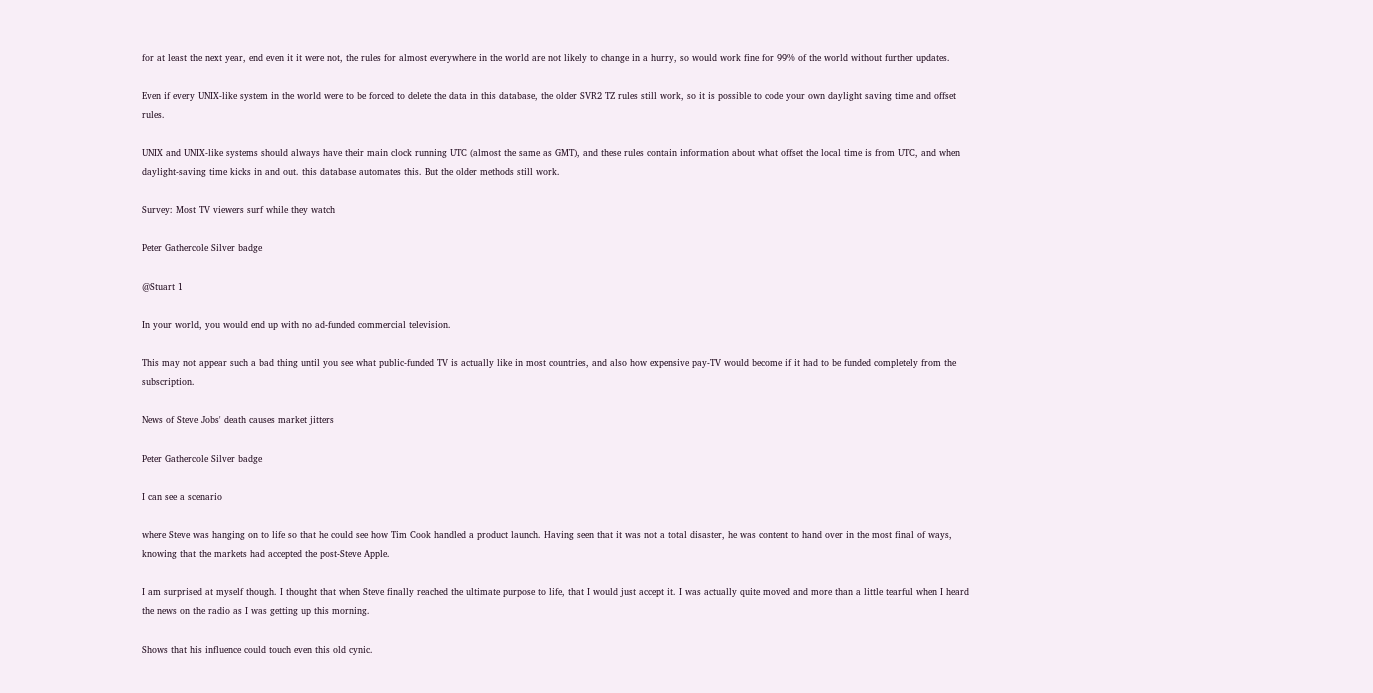for at least the next year, end even it it were not, the rules for almost everywhere in the world are not likely to change in a hurry, so would work fine for 99% of the world without further updates.

Even if every UNIX-like system in the world were to be forced to delete the data in this database, the older SVR2 TZ rules still work, so it is possible to code your own daylight saving time and offset rules.

UNIX and UNIX-like systems should always have their main clock running UTC (almost the same as GMT), and these rules contain information about what offset the local time is from UTC, and when daylight-saving time kicks in and out. this database automates this. But the older methods still work.

Survey: Most TV viewers surf while they watch

Peter Gathercole Silver badge

@Stuart 1

In your world, you would end up with no ad-funded commercial television.

This may not appear such a bad thing until you see what public-funded TV is actually like in most countries, and also how expensive pay-TV would become if it had to be funded completely from the subscription.

News of Steve Jobs' death causes market jitters

Peter Gathercole Silver badge

I can see a scenario

where Steve was hanging on to life so that he could see how Tim Cook handled a product launch. Having seen that it was not a total disaster, he was content to hand over in the most final of ways, knowing that the markets had accepted the post-Steve Apple.

I am surprised at myself though. I thought that when Steve finally reached the ultimate purpose to life, that I would just accept it. I was actually quite moved and more than a little tearful when I heard the news on the radio as I was getting up this morning.

Shows that his influence could touch even this old cynic.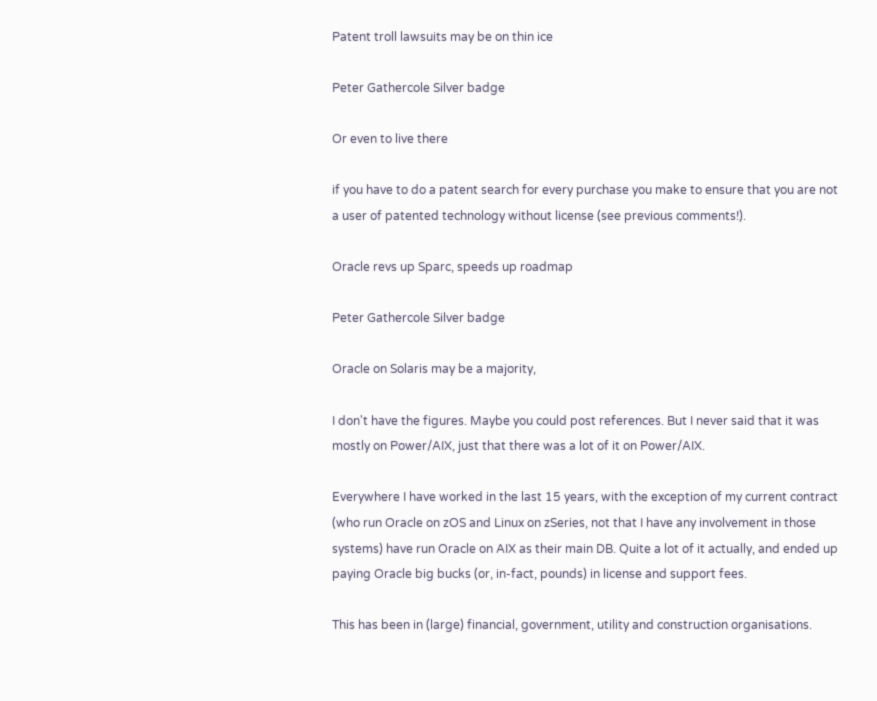Patent troll lawsuits may be on thin ice

Peter Gathercole Silver badge

Or even to live there

if you have to do a patent search for every purchase you make to ensure that you are not a user of patented technology without license (see previous comments!).

Oracle revs up Sparc, speeds up roadmap

Peter Gathercole Silver badge

Oracle on Solaris may be a majority,

I don't have the figures. Maybe you could post references. But I never said that it was mostly on Power/AIX, just that there was a lot of it on Power/AIX.

Everywhere I have worked in the last 15 years, with the exception of my current contract (who run Oracle on zOS and Linux on zSeries, not that I have any involvement in those systems) have run Oracle on AIX as their main DB. Quite a lot of it actually, and ended up paying Oracle big bucks (or, in-fact, pounds) in license and support fees.

This has been in (large) financial, government, utility and construction organisations.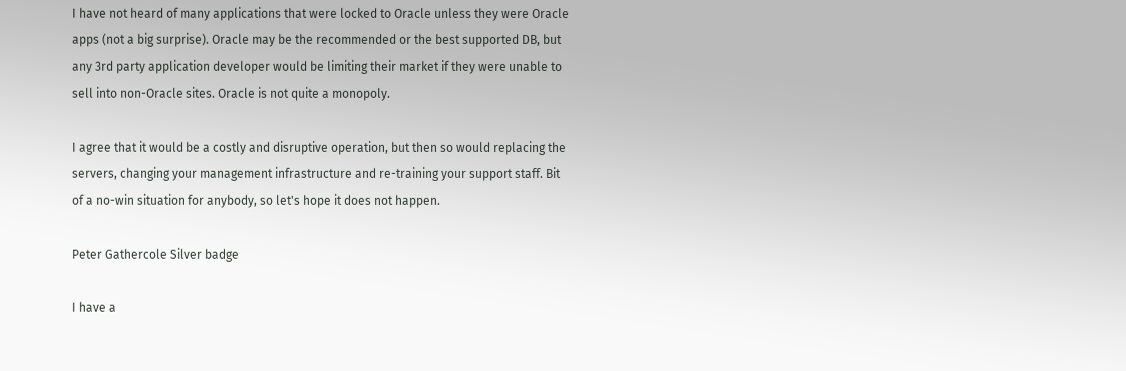I have not heard of many applications that were locked to Oracle unless they were Oracle apps (not a big surprise). Oracle may be the recommended or the best supported DB, but any 3rd party application developer would be limiting their market if they were unable to sell into non-Oracle sites. Oracle is not quite a monopoly.

I agree that it would be a costly and disruptive operation, but then so would replacing the servers, changing your management infrastructure and re-training your support staff. Bit of a no-win situation for anybody, so let's hope it does not happen.

Peter Gathercole Silver badge

I have a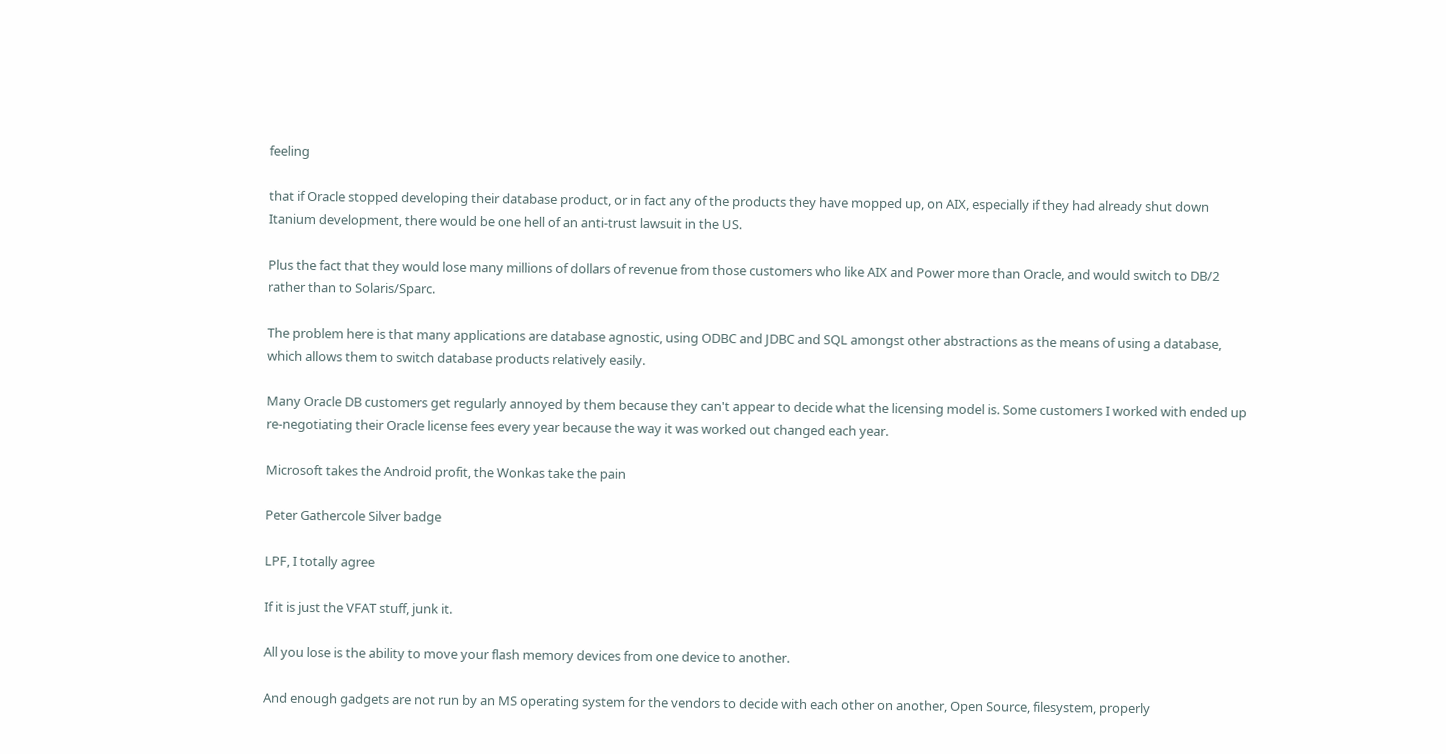feeling

that if Oracle stopped developing their database product, or in fact any of the products they have mopped up, on AIX, especially if they had already shut down Itanium development, there would be one hell of an anti-trust lawsuit in the US.

Plus the fact that they would lose many millions of dollars of revenue from those customers who like AIX and Power more than Oracle, and would switch to DB/2 rather than to Solaris/Sparc.

The problem here is that many applications are database agnostic, using ODBC and JDBC and SQL amongst other abstractions as the means of using a database, which allows them to switch database products relatively easily.

Many Oracle DB customers get regularly annoyed by them because they can't appear to decide what the licensing model is. Some customers I worked with ended up re-negotiating their Oracle license fees every year because the way it was worked out changed each year.

Microsoft takes the Android profit, the Wonkas take the pain

Peter Gathercole Silver badge

LPF, I totally agree

If it is just the VFAT stuff, junk it.

All you lose is the ability to move your flash memory devices from one device to another.

And enough gadgets are not run by an MS operating system for the vendors to decide with each other on another, Open Source, filesystem, properly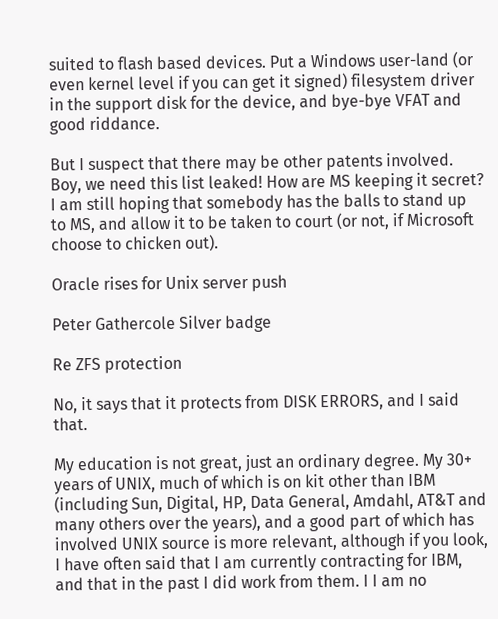suited to flash based devices. Put a Windows user-land (or even kernel level if you can get it signed) filesystem driver in the support disk for the device, and bye-bye VFAT and good riddance.

But I suspect that there may be other patents involved. Boy, we need this list leaked! How are MS keeping it secret? I am still hoping that somebody has the balls to stand up to MS, and allow it to be taken to court (or not, if Microsoft choose to chicken out).

Oracle rises for Unix server push

Peter Gathercole Silver badge

Re ZFS protection

No, it says that it protects from DISK ERRORS, and I said that.

My education is not great, just an ordinary degree. My 30+ years of UNIX, much of which is on kit other than IBM (including Sun, Digital, HP, Data General, Amdahl, AT&T and many others over the years), and a good part of which has involved UNIX source is more relevant, although if you look, I have often said that I am currently contracting for IBM, and that in the past I did work from them. I I am no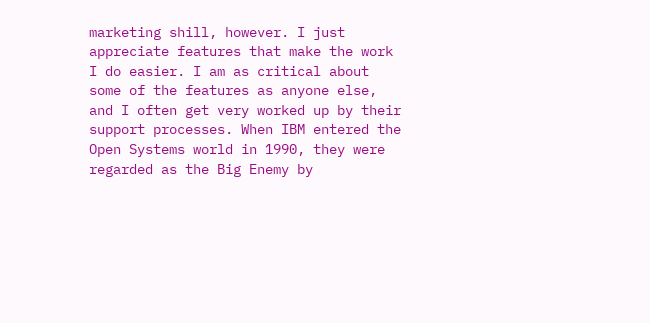marketing shill, however. I just appreciate features that make the work I do easier. I am as critical about some of the features as anyone else, and I often get very worked up by their support processes. When IBM entered the Open Systems world in 1990, they were regarded as the Big Enemy by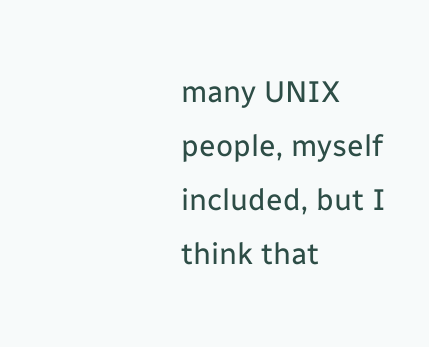many UNIX people, myself included, but I think that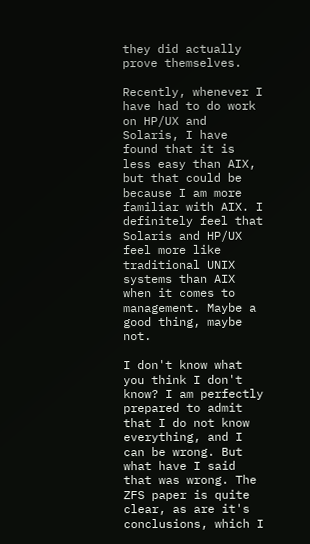they did actually prove themselves.

Recently, whenever I have had to do work on HP/UX and Solaris, I have found that it is less easy than AIX, but that could be because I am more familiar with AIX. I definitely feel that Solaris and HP/UX feel more like traditional UNIX systems than AIX when it comes to management. Maybe a good thing, maybe not.

I don't know what you think I don't know? I am perfectly prepared to admit that I do not know everything, and I can be wrong. But what have I said that was wrong. The ZFS paper is quite clear, as are it's conclusions, which I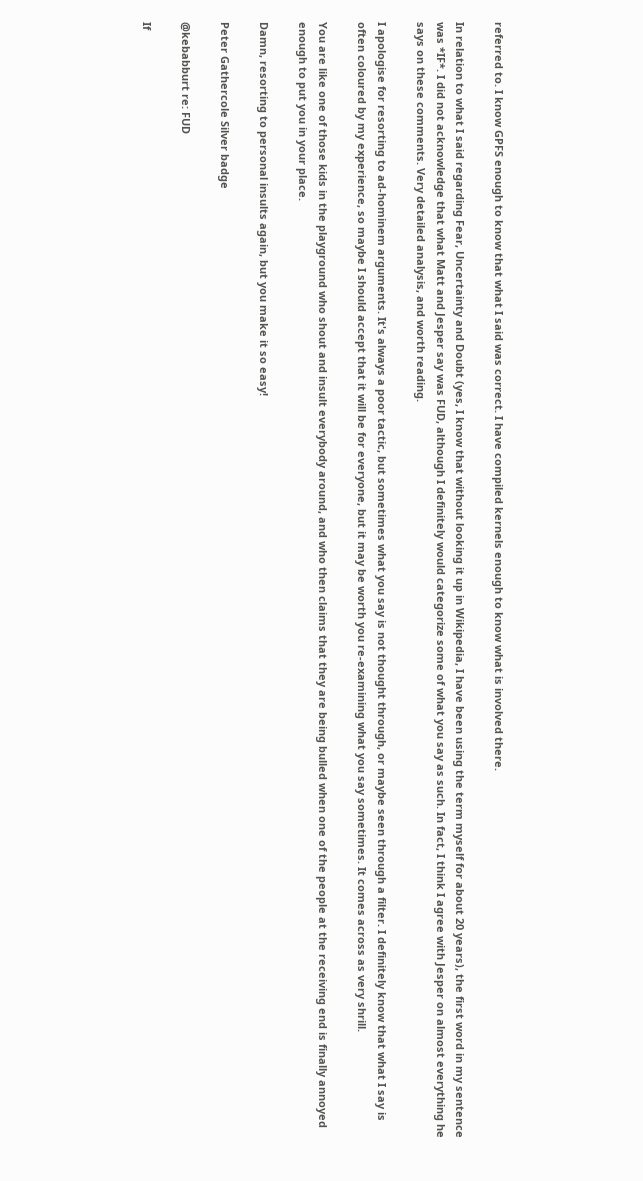referred to. I know GPFS enough to know that what I said was correct. I have compiled kernels enough to know what is involved there.

In relation to what I said regarding Fear, Uncertainty and Doubt (yes, I know that without looking it up in Wikipedia, I have been using the term myself for about 20 years), the first word in my sentence was *IF*. I did not acknowledge that what Matt and Jesper say was FUD, although I definitely would categorize some of what you say as such. In fact, I think I agree with Jesper on almost everything he says on these comments. Very detailed analysis, and worth reading.

I apologise for resorting to ad-hominem arguments. It's always a poor tactic, but sometimes what you say is not thought through, or maybe seen through a filter. I definitely know that what I say is often coloured by my experience, so maybe I should accept that it will be for everyone, but it may be worth you re-examining what you say sometimes. It comes across as very shrill.

You are like one of those kids in the playground who shout and insult everybody around, and who then claims that they are being bulled when one of the people at the receiving end is finally annoyed enough to put you in your place.

Damn, resorting to personal insults again, but you make it so easy!

Peter Gathercole Silver badge

@kebabburt re: FUD

If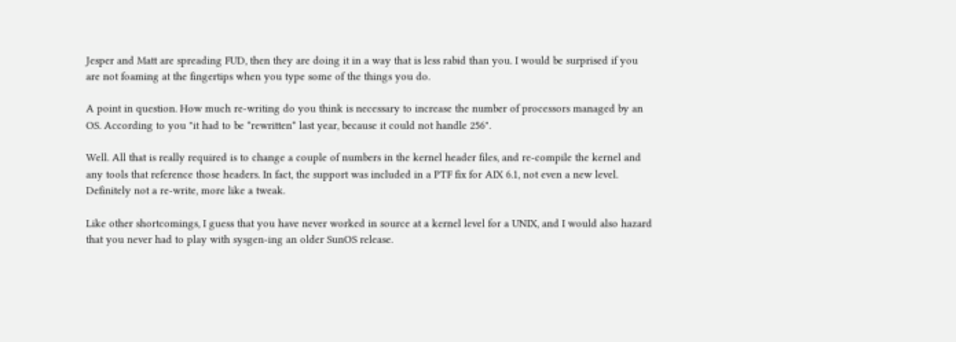Jesper and Matt are spreading FUD, then they are doing it in a way that is less rabid than you. I would be surprised if you are not foaming at the fingertips when you type some of the things you do.

A point in question. How much re-writing do you think is necessary to increase the number of processors managed by an OS. According to you "it had to be *rewritten* last year, because it could not handle 256".

Well. All that is really required is to change a couple of numbers in the kernel header files, and re-compile the kernel and any tools that reference those headers. In fact, the support was included in a PTF fix for AIX 6.1, not even a new level. Definitely not a re-write, more like a tweak.

Like other shortcomings, I guess that you have never worked in source at a kernel level for a UNIX, and I would also hazard that you never had to play with sysgen-ing an older SunOS release.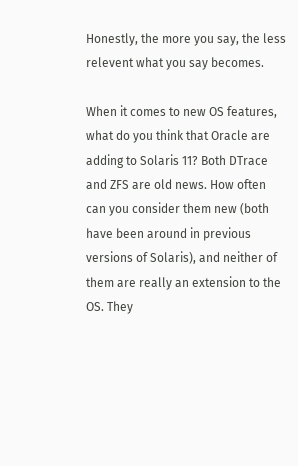Honestly, the more you say, the less relevent what you say becomes.

When it comes to new OS features, what do you think that Oracle are adding to Solaris 11? Both DTrace and ZFS are old news. How often can you consider them new (both have been around in previous versions of Solaris), and neither of them are really an extension to the OS. They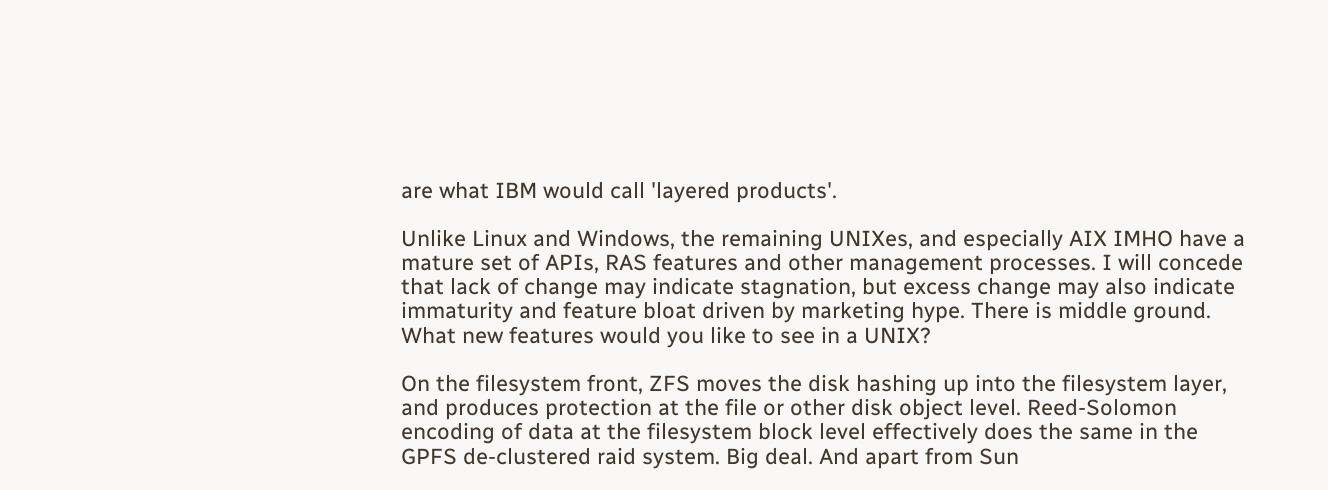are what IBM would call 'layered products'.

Unlike Linux and Windows, the remaining UNIXes, and especially AIX IMHO have a mature set of APIs, RAS features and other management processes. I will concede that lack of change may indicate stagnation, but excess change may also indicate immaturity and feature bloat driven by marketing hype. There is middle ground. What new features would you like to see in a UNIX?

On the filesystem front, ZFS moves the disk hashing up into the filesystem layer, and produces protection at the file or other disk object level. Reed-Solomon encoding of data at the filesystem block level effectively does the same in the GPFS de-clustered raid system. Big deal. And apart from Sun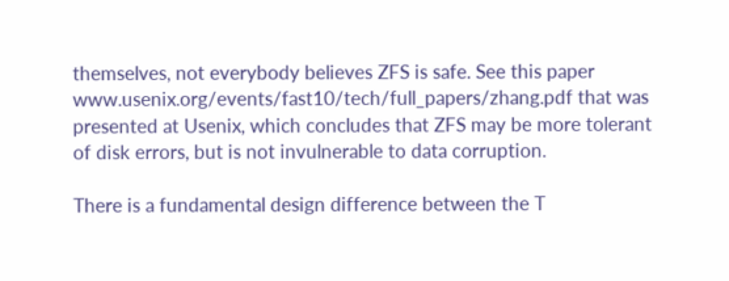themselves, not everybody believes ZFS is safe. See this paper www.usenix.org/events/fast10/tech/full_papers/zhang.pdf that was presented at Usenix, which concludes that ZFS may be more tolerant of disk errors, but is not invulnerable to data corruption.

There is a fundamental design difference between the T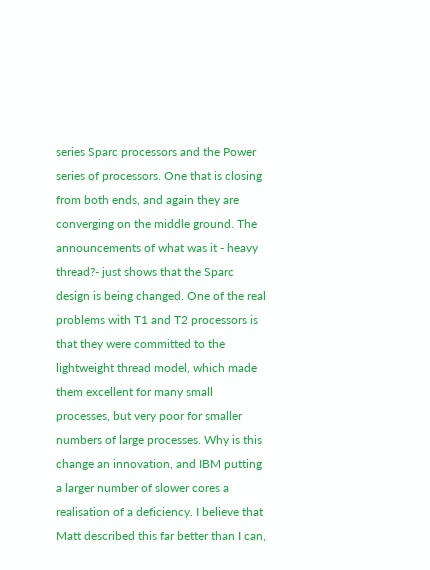series Sparc processors and the Power series of processors. One that is closing from both ends, and again they are converging on the middle ground. The announcements of what was it - heavy thread?- just shows that the Sparc design is being changed. One of the real problems with T1 and T2 processors is that they were committed to the lightweight thread model, which made them excellent for many small processes, but very poor for smaller numbers of large processes. Why is this change an innovation, and IBM putting a larger number of slower cores a realisation of a deficiency. I believe that Matt described this far better than I can,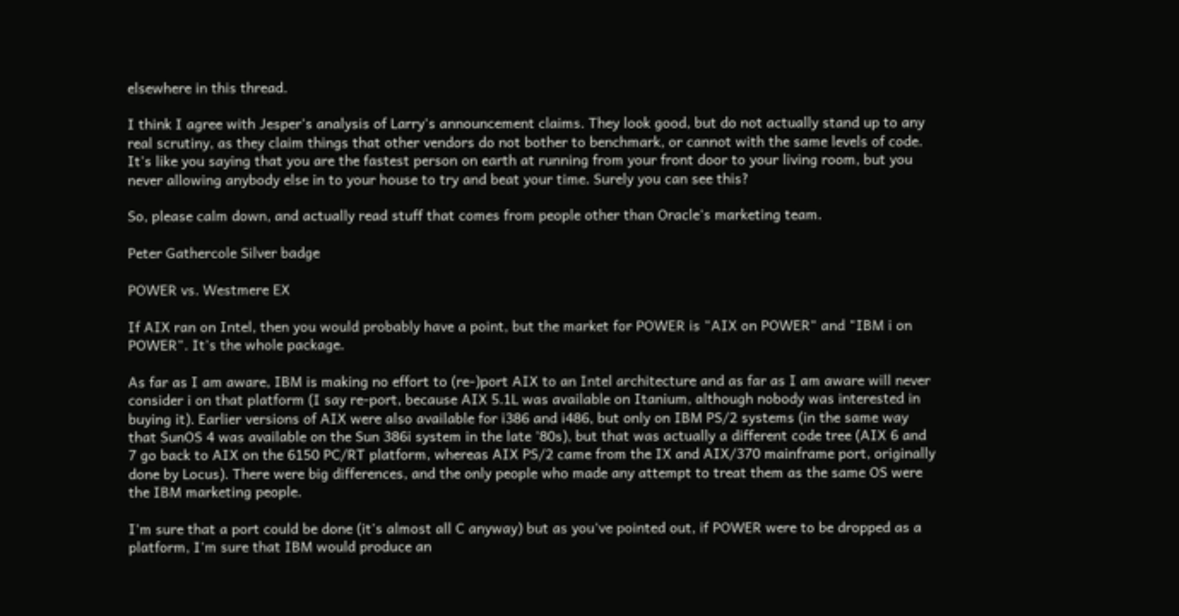elsewhere in this thread.

I think I agree with Jesper's analysis of Larry's announcement claims. They look good, but do not actually stand up to any real scrutiny, as they claim things that other vendors do not bother to benchmark, or cannot with the same levels of code. It's like you saying that you are the fastest person on earth at running from your front door to your living room, but you never allowing anybody else in to your house to try and beat your time. Surely you can see this?

So, please calm down, and actually read stuff that comes from people other than Oracle's marketing team.

Peter Gathercole Silver badge

POWER vs. Westmere EX

If AIX ran on Intel, then you would probably have a point, but the market for POWER is "AIX on POWER" and "IBM i on POWER". It's the whole package.

As far as I am aware, IBM is making no effort to (re-)port AIX to an Intel architecture and as far as I am aware will never consider i on that platform (I say re-port, because AIX 5.1L was available on Itanium, although nobody was interested in buying it). Earlier versions of AIX were also available for i386 and i486, but only on IBM PS/2 systems (in the same way that SunOS 4 was available on the Sun 386i system in the late '80s), but that was actually a different code tree (AIX 6 and 7 go back to AIX on the 6150 PC/RT platform, whereas AIX PS/2 came from the IX and AIX/370 mainframe port, originally done by Locus). There were big differences, and the only people who made any attempt to treat them as the same OS were the IBM marketing people.

I'm sure that a port could be done (it's almost all C anyway) but as you've pointed out, if POWER were to be dropped as a platform, I'm sure that IBM would produce an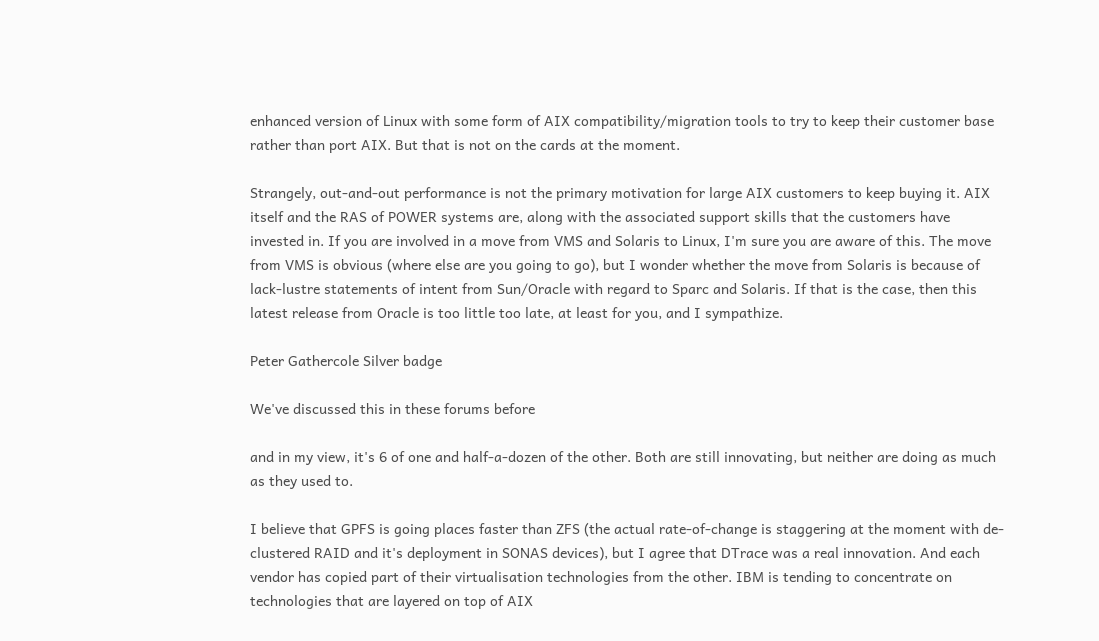enhanced version of Linux with some form of AIX compatibility/migration tools to try to keep their customer base rather than port AIX. But that is not on the cards at the moment.

Strangely, out-and-out performance is not the primary motivation for large AIX customers to keep buying it. AIX itself and the RAS of POWER systems are, along with the associated support skills that the customers have invested in. If you are involved in a move from VMS and Solaris to Linux, I'm sure you are aware of this. The move from VMS is obvious (where else are you going to go), but I wonder whether the move from Solaris is because of lack-lustre statements of intent from Sun/Oracle with regard to Sparc and Solaris. If that is the case, then this latest release from Oracle is too little too late, at least for you, and I sympathize.

Peter Gathercole Silver badge

We've discussed this in these forums before

and in my view, it's 6 of one and half-a-dozen of the other. Both are still innovating, but neither are doing as much as they used to.

I believe that GPFS is going places faster than ZFS (the actual rate-of-change is staggering at the moment with de-clustered RAID and it's deployment in SONAS devices), but I agree that DTrace was a real innovation. And each vendor has copied part of their virtualisation technologies from the other. IBM is tending to concentrate on technologies that are layered on top of AIX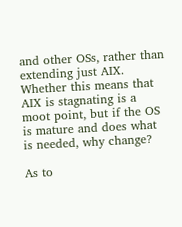and other OSs, rather than extending just AIX. Whether this means that AIX is stagnating is a moot point, but if the OS is mature and does what is needed, why change?

As to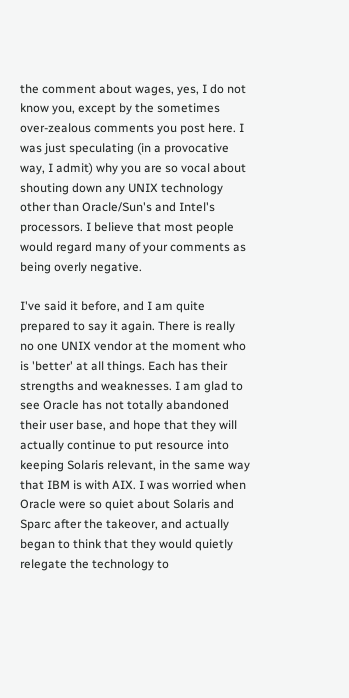the comment about wages, yes, I do not know you, except by the sometimes over-zealous comments you post here. I was just speculating (in a provocative way, I admit) why you are so vocal about shouting down any UNIX technology other than Oracle/Sun's and Intel's processors. I believe that most people would regard many of your comments as being overly negative.

I've said it before, and I am quite prepared to say it again. There is really no one UNIX vendor at the moment who is 'better' at all things. Each has their strengths and weaknesses. I am glad to see Oracle has not totally abandoned their user base, and hope that they will actually continue to put resource into keeping Solaris relevant, in the same way that IBM is with AIX. I was worried when Oracle were so quiet about Solaris and Sparc after the takeover, and actually began to think that they would quietly relegate the technology to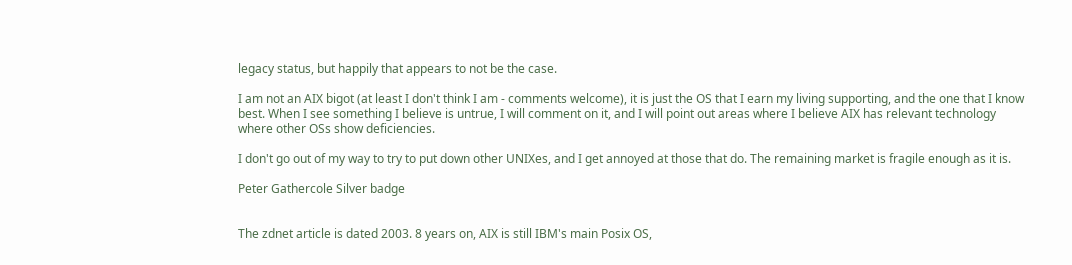legacy status, but happily that appears to not be the case.

I am not an AIX bigot (at least I don't think I am - comments welcome), it is just the OS that I earn my living supporting, and the one that I know best. When I see something I believe is untrue, I will comment on it, and I will point out areas where I believe AIX has relevant technology where other OSs show deficiencies.

I don't go out of my way to try to put down other UNIXes, and I get annoyed at those that do. The remaining market is fragile enough as it is.

Peter Gathercole Silver badge


The zdnet article is dated 2003. 8 years on, AIX is still IBM's main Posix OS,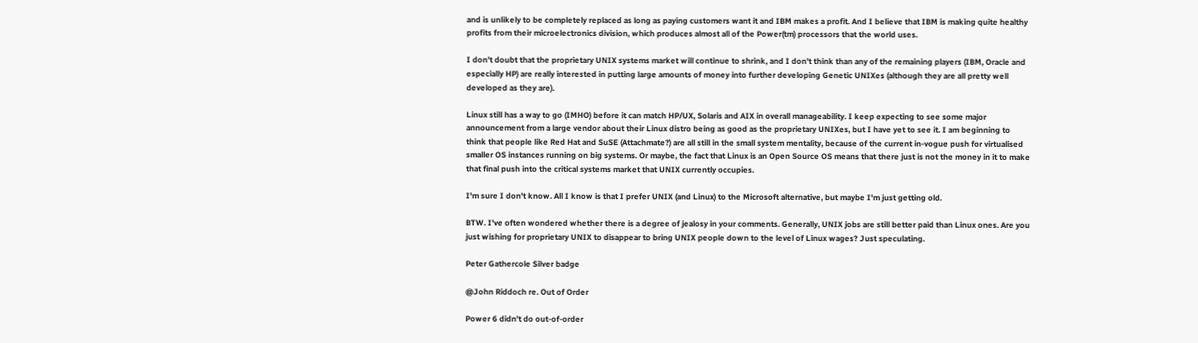and is unlikely to be completely replaced as long as paying customers want it and IBM makes a profit. And I believe that IBM is making quite healthy profits from their microelectronics division, which produces almost all of the Power(tm) processors that the world uses.

I don't doubt that the proprietary UNIX systems market will continue to shrink, and I don't think than any of the remaining players (IBM, Oracle and especially HP) are really interested in putting large amounts of money into further developing Genetic UNIXes (although they are all pretty well developed as they are).

Linux still has a way to go (IMHO) before it can match HP/UX, Solaris and AIX in overall manageability. I keep expecting to see some major announcement from a large vendor about their Linux distro being as good as the proprietary UNIXes, but I have yet to see it. I am beginning to think that people like Red Hat and SuSE (Attachmate?) are all still in the small system mentality, because of the current in-vogue push for virtualised smaller OS instances running on big systems. Or maybe, the fact that Linux is an Open Source OS means that there just is not the money in it to make that final push into the critical systems market that UNIX currently occupies.

I'm sure I don't know. All I know is that I prefer UNIX (and Linux) to the Microsoft alternative, but maybe I'm just getting old.

BTW. I've often wondered whether there is a degree of jealosy in your comments. Generally, UNIX jobs are still better paid than Linux ones. Are you just wishing for proprietary UNIX to disappear to bring UNIX people down to the level of Linux wages? Just speculating.

Peter Gathercole Silver badge

@John Riddoch re. Out of Order

Power 6 didn't do out-of-order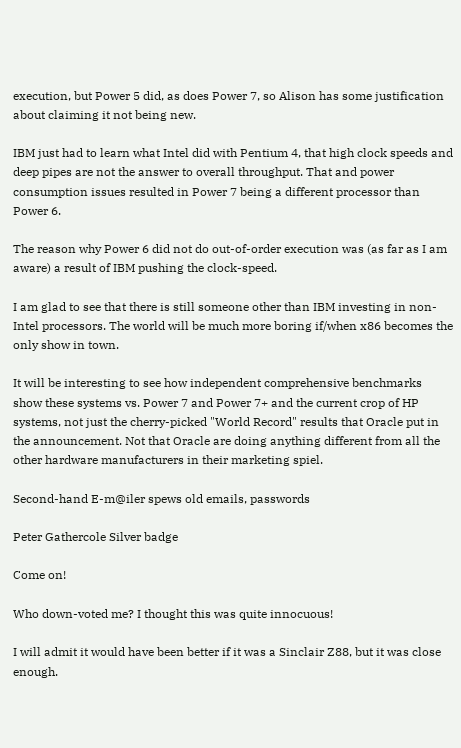execution, but Power 5 did, as does Power 7, so Alison has some justification about claiming it not being new.

IBM just had to learn what Intel did with Pentium 4, that high clock speeds and deep pipes are not the answer to overall throughput. That and power consumption issues resulted in Power 7 being a different processor than Power 6.

The reason why Power 6 did not do out-of-order execution was (as far as I am aware) a result of IBM pushing the clock-speed.

I am glad to see that there is still someone other than IBM investing in non-Intel processors. The world will be much more boring if/when x86 becomes the only show in town.

It will be interesting to see how independent comprehensive benchmarks show these systems vs. Power 7 and Power 7+ and the current crop of HP systems, not just the cherry-picked "World Record" results that Oracle put in the announcement. Not that Oracle are doing anything different from all the other hardware manufacturers in their marketing spiel.

Second-hand E-m@iler spews old emails, passwords

Peter Gathercole Silver badge

Come on!

Who down-voted me? I thought this was quite innocuous!

I will admit it would have been better if it was a Sinclair Z88, but it was close enough.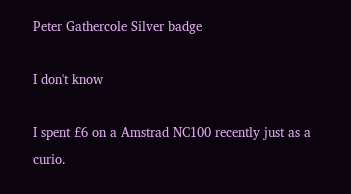Peter Gathercole Silver badge

I don't know

I spent £6 on a Amstrad NC100 recently just as a curio.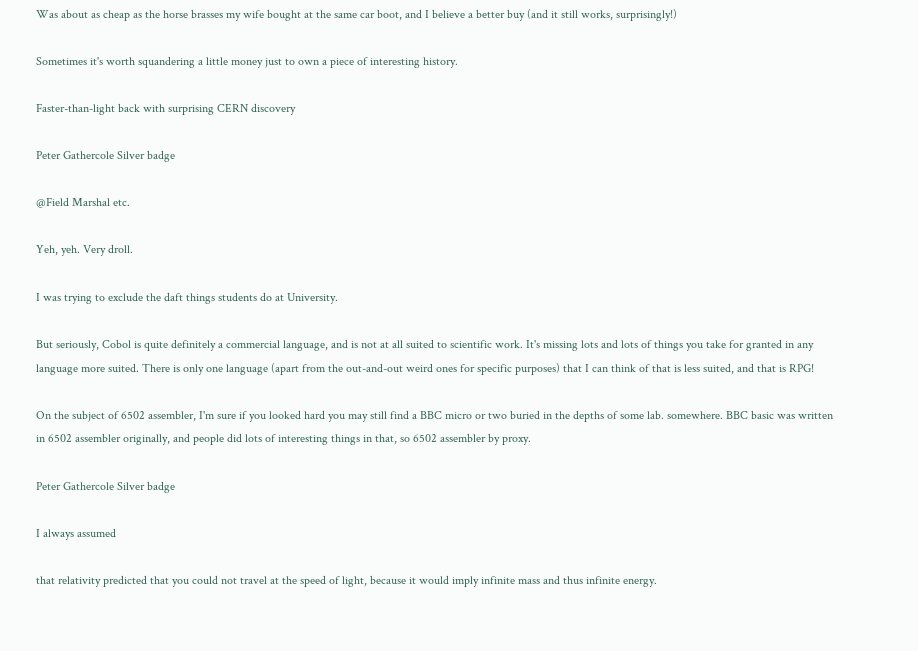Was about as cheap as the horse brasses my wife bought at the same car boot, and I believe a better buy (and it still works, surprisingly!)

Sometimes it's worth squandering a little money just to own a piece of interesting history.

Faster-than-light back with surprising CERN discovery

Peter Gathercole Silver badge

@Field Marshal etc.

Yeh, yeh. Very droll.

I was trying to exclude the daft things students do at University.

But seriously, Cobol is quite definitely a commercial language, and is not at all suited to scientific work. It's missing lots and lots of things you take for granted in any language more suited. There is only one language (apart from the out-and-out weird ones for specific purposes) that I can think of that is less suited, and that is RPG!

On the subject of 6502 assembler, I'm sure if you looked hard you may still find a BBC micro or two buried in the depths of some lab. somewhere. BBC basic was written in 6502 assembler originally, and people did lots of interesting things in that, so 6502 assembler by proxy.

Peter Gathercole Silver badge

I always assumed

that relativity predicted that you could not travel at the speed of light, because it would imply infinite mass and thus infinite energy.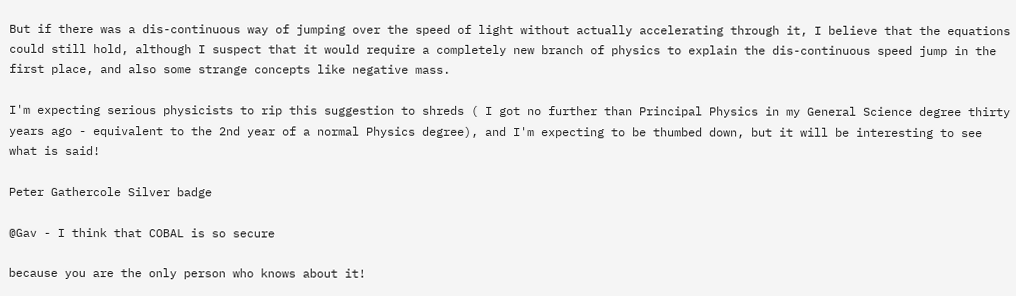But if there was a dis-continuous way of jumping over the speed of light without actually accelerating through it, I believe that the equations could still hold, although I suspect that it would require a completely new branch of physics to explain the dis-continuous speed jump in the first place, and also some strange concepts like negative mass.

I'm expecting serious physicists to rip this suggestion to shreds ( I got no further than Principal Physics in my General Science degree thirty years ago - equivalent to the 2nd year of a normal Physics degree), and I'm expecting to be thumbed down, but it will be interesting to see what is said!

Peter Gathercole Silver badge

@Gav - I think that COBAL is so secure

because you are the only person who knows about it!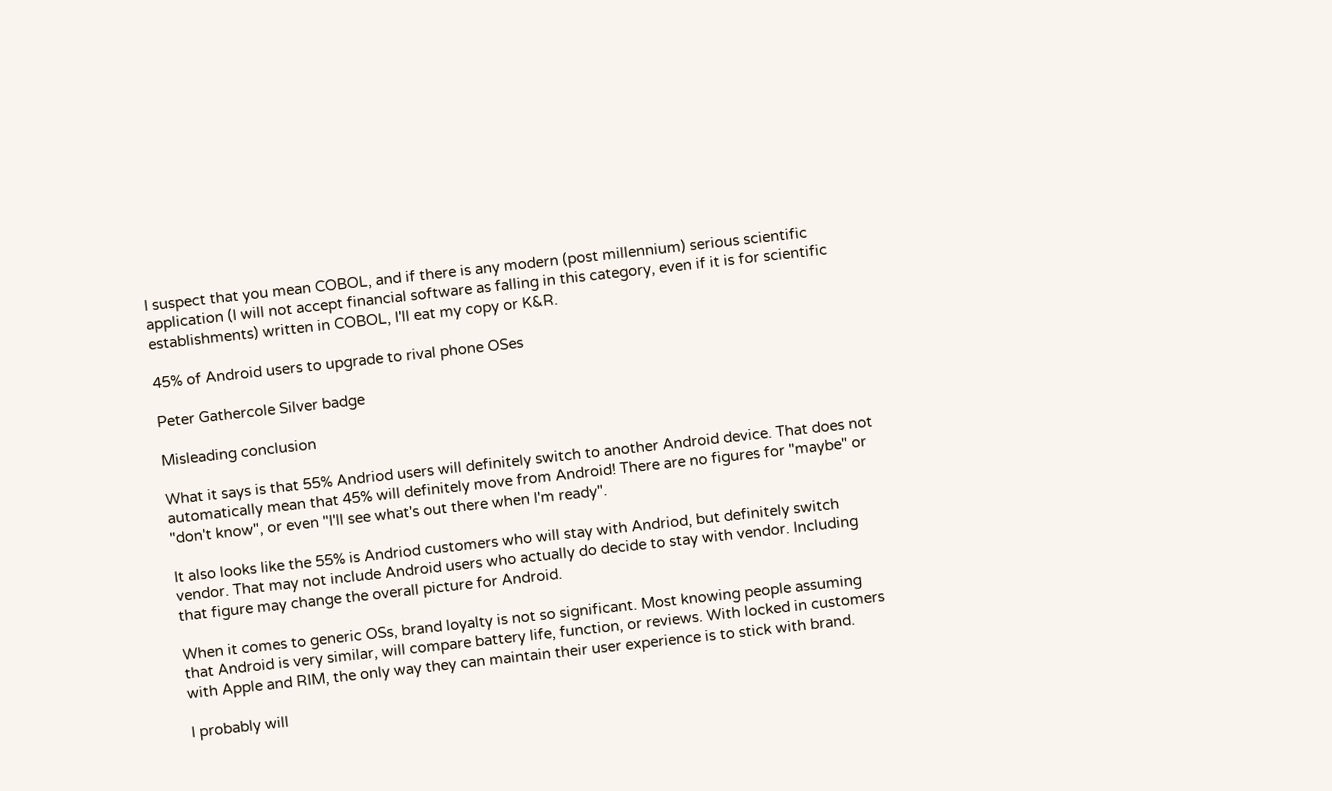I suspect that you mean COBOL, and if there is any modern (post millennium) serious scientific application (I will not accept financial software as falling in this category, even if it is for scientific establishments) written in COBOL, I'll eat my copy or K&R.

45% of Android users to upgrade to rival phone OSes

Peter Gathercole Silver badge

Misleading conclusion

What it says is that 55% Andriod users will definitely switch to another Android device. That does not automatically mean that 45% will definitely move from Android! There are no figures for "maybe" or "don't know", or even "I'll see what's out there when I'm ready".

It also looks like the 55% is Andriod customers who will stay with Andriod, but definitely switch vendor. That may not include Android users who actually do decide to stay with vendor. Including that figure may change the overall picture for Android.

When it comes to generic OSs, brand loyalty is not so significant. Most knowing people assuming that Android is very similar, will compare battery life, function, or reviews. With locked in customers with Apple and RIM, the only way they can maintain their user experience is to stick with brand.

I probably will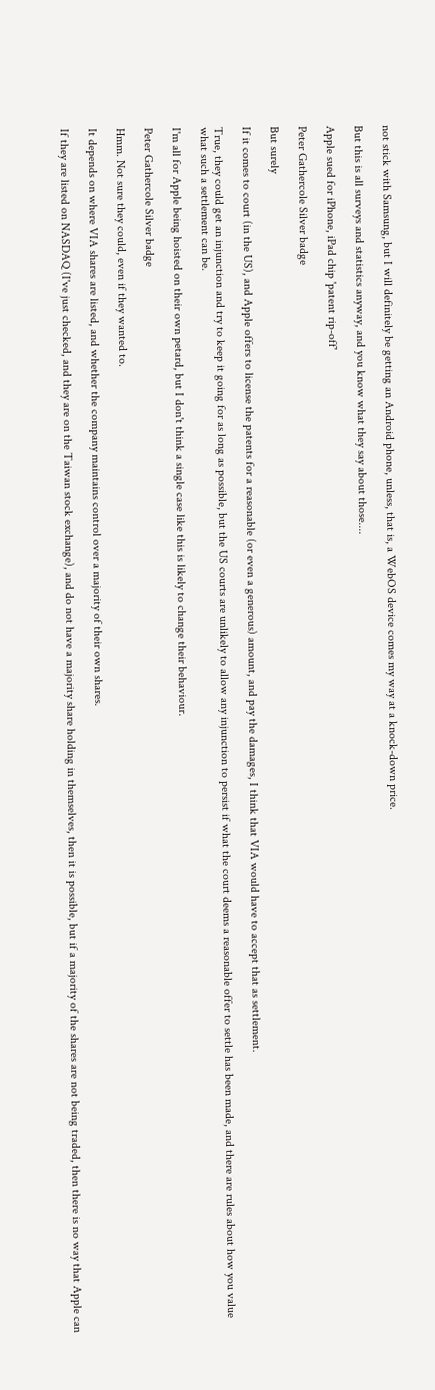not stick with Samsung, but I will definitely be getting an Android phone, unless, that is, a WebOS device comes my way at a knock-down price.

But this is all surveys and statistics anyway, and you know what they say about those....

Apple sued for iPhone, iPad chip 'patent rip-off'

Peter Gathercole Silver badge

But surely

If it comes to court (in the US), and Apple offers to license the patents for a reasonable (or even a generous) amount, and pay the damages, I think that VIA would have to accept that as settlement.

True, they could get an injunction and try to keep it going for as long as possible, but the US courts are unlikely to allow any injunction to persist if what the court deems a reasonable offer to settle has been made, and there are rules about how you value what such a settlement can be.

I'm all for Apple being hoisted on their own petard, but I don't think a single case like this is likely to change their behaviour.

Peter Gathercole Silver badge

Hmm. Not sure they could, even if they wanted to.

It depends on where VIA shares are listed, and whether the company maintains control over a majority of their own shares.

If they are listed on NASDAQ (I've just checked, and they are on the Taiwan stock exchange), and do not have a majority share holding in themselves, then it is possible, but if a majority of the shares are not being traded, then there is no way that Apple can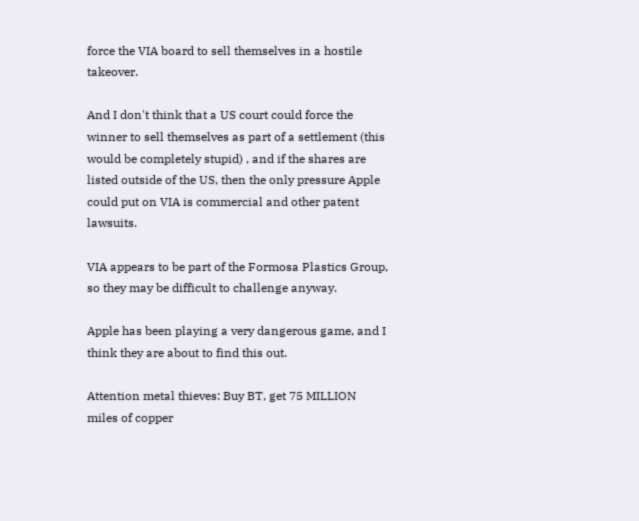force the VIA board to sell themselves in a hostile takeover.

And I don't think that a US court could force the winner to sell themselves as part of a settlement (this would be completely stupid) , and if the shares are listed outside of the US, then the only pressure Apple could put on VIA is commercial and other patent lawsuits.

VIA appears to be part of the Formosa Plastics Group, so they may be difficult to challenge anyway.

Apple has been playing a very dangerous game, and I think they are about to find this out.

Attention metal thieves: Buy BT, get 75 MILLION miles of copper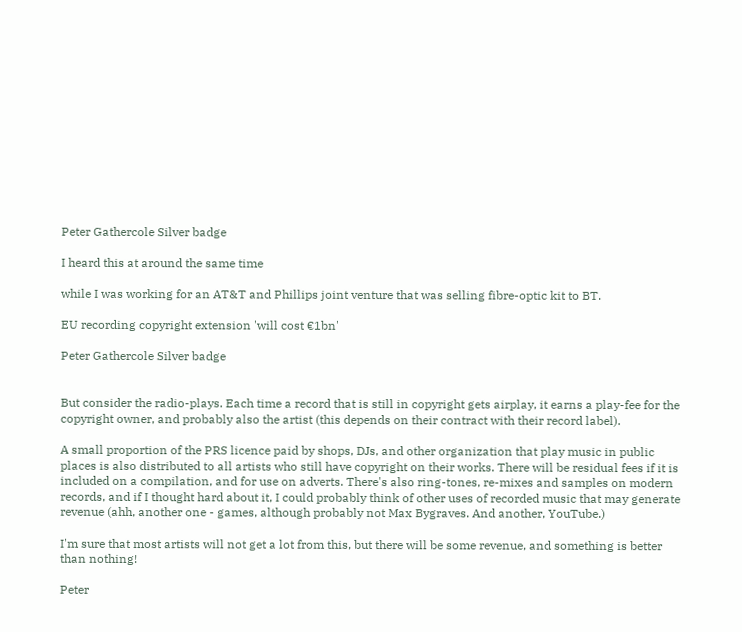Peter Gathercole Silver badge

I heard this at around the same time

while I was working for an AT&T and Phillips joint venture that was selling fibre-optic kit to BT.

EU recording copyright extension 'will cost €1bn'

Peter Gathercole Silver badge


But consider the radio-plays. Each time a record that is still in copyright gets airplay, it earns a play-fee for the copyright owner, and probably also the artist (this depends on their contract with their record label).

A small proportion of the PRS licence paid by shops, DJs, and other organization that play music in public places is also distributed to all artists who still have copyright on their works. There will be residual fees if it is included on a compilation, and for use on adverts. There's also ring-tones, re-mixes and samples on modern records, and if I thought hard about it, I could probably think of other uses of recorded music that may generate revenue (ahh, another one - games, although probably not Max Bygraves. And another, YouTube.)

I'm sure that most artists will not get a lot from this, but there will be some revenue, and something is better than nothing!

Peter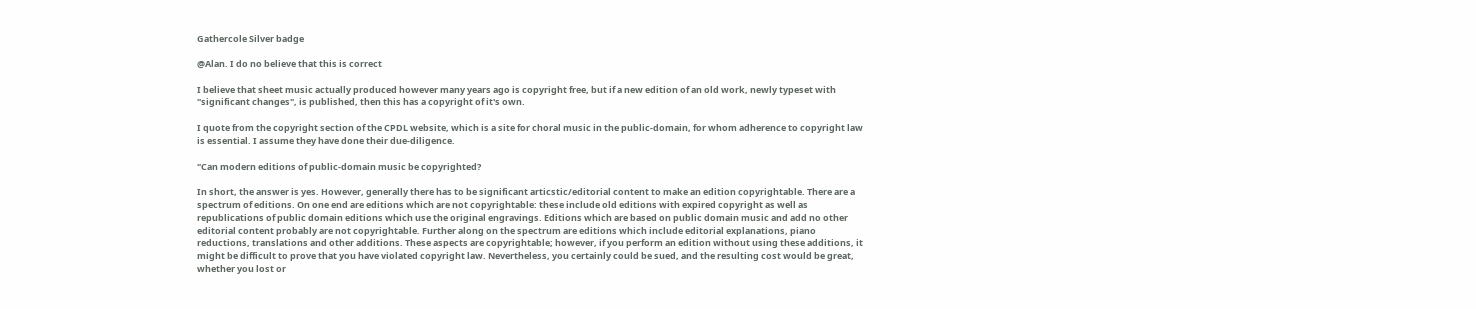Gathercole Silver badge

@Alan. I do no believe that this is correct

I believe that sheet music actually produced however many years ago is copyright free, but if a new edition of an old work, newly typeset with "significant changes", is published, then this has a copyright of it's own.

I quote from the copyright section of the CPDL website, which is a site for choral music in the public-domain, for whom adherence to copyright law is essential. I assume they have done their due-diligence.

"Can modern editions of public-domain music be copyrighted?

In short, the answer is yes. However, generally there has to be significant articstic/editorial content to make an edition copyrightable. There are a spectrum of editions. On one end are editions which are not copyrightable: these include old editions with expired copyright as well as republications of public domain editions which use the original engravings. Editions which are based on public domain music and add no other editorial content probably are not copyrightable. Further along on the spectrum are editions which include editorial explanations, piano reductions, translations and other additions. These aspects are copyrightable; however, if you perform an edition without using these additions, it might be difficult to prove that you have violated copyright law. Nevertheless, you certainly could be sued, and the resulting cost would be great, whether you lost or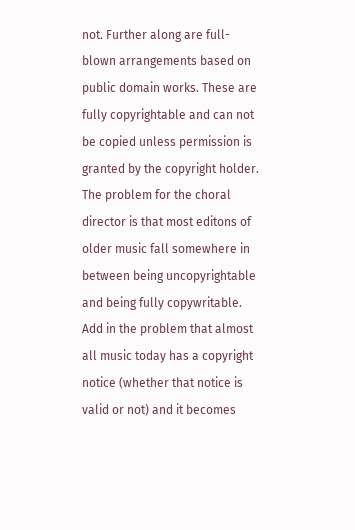not. Further along are full-blown arrangements based on public domain works. These are fully copyrightable and can not be copied unless permission is granted by the copyright holder. The problem for the choral director is that most editons of older music fall somewhere in between being uncopyrightable and being fully copywritable. Add in the problem that almost all music today has a copyright notice (whether that notice is valid or not) and it becomes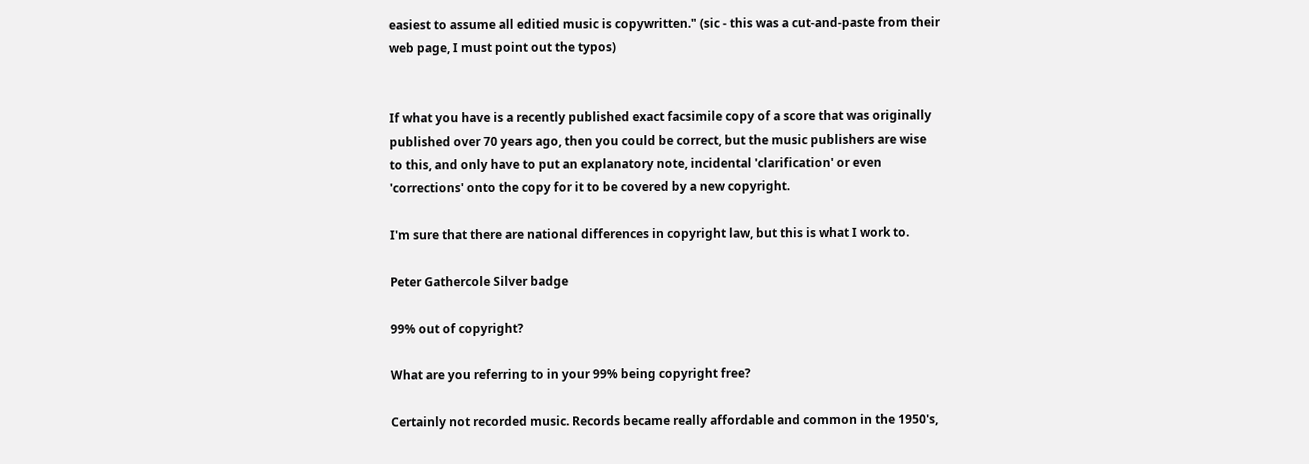easiest to assume all editied music is copywritten." (sic - this was a cut-and-paste from their web page, I must point out the typos)


If what you have is a recently published exact facsimile copy of a score that was originally published over 70 years ago, then you could be correct, but the music publishers are wise to this, and only have to put an explanatory note, incidental 'clarification' or even 'corrections' onto the copy for it to be covered by a new copyright.

I'm sure that there are national differences in copyright law, but this is what I work to.

Peter Gathercole Silver badge

99% out of copyright?

What are you referring to in your 99% being copyright free?

Certainly not recorded music. Records became really affordable and common in the 1950's,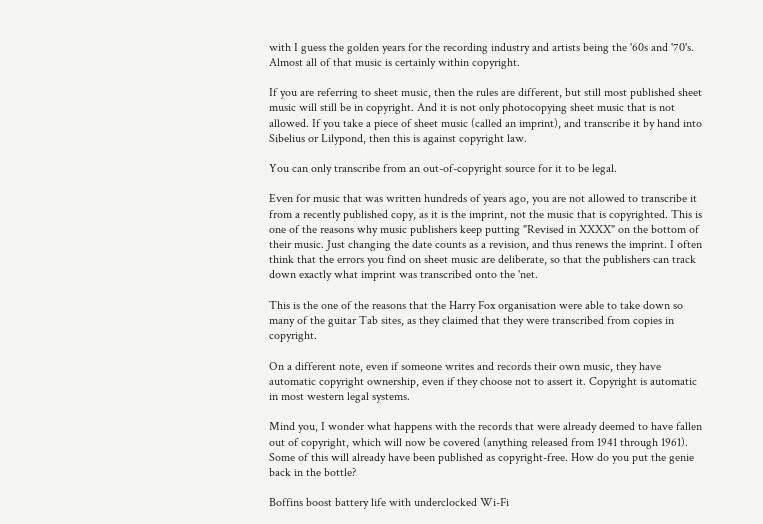with I guess the golden years for the recording industry and artists being the '60s and '70's. Almost all of that music is certainly within copyright.

If you are referring to sheet music, then the rules are different, but still most published sheet music will still be in copyright. And it is not only photocopying sheet music that is not allowed. If you take a piece of sheet music (called an imprint), and transcribe it by hand into Sibelius or Lilypond, then this is against copyright law.

You can only transcribe from an out-of-copyright source for it to be legal.

Even for music that was written hundreds of years ago, you are not allowed to transcribe it from a recently published copy, as it is the imprint, not the music that is copyrighted. This is one of the reasons why music publishers keep putting "Revised in XXXX" on the bottom of their music. Just changing the date counts as a revision, and thus renews the imprint. I often think that the errors you find on sheet music are deliberate, so that the publishers can track down exactly what imprint was transcribed onto the 'net.

This is the one of the reasons that the Harry Fox organisation were able to take down so many of the guitar Tab sites, as they claimed that they were transcribed from copies in copyright.

On a different note, even if someone writes and records their own music, they have automatic copyright ownership, even if they choose not to assert it. Copyright is automatic in most western legal systems.

Mind you, I wonder what happens with the records that were already deemed to have fallen out of copyright, which will now be covered (anything released from 1941 through 1961). Some of this will already have been published as copyright-free. How do you put the genie back in the bottle?

Boffins boost battery life with underclocked Wi-Fi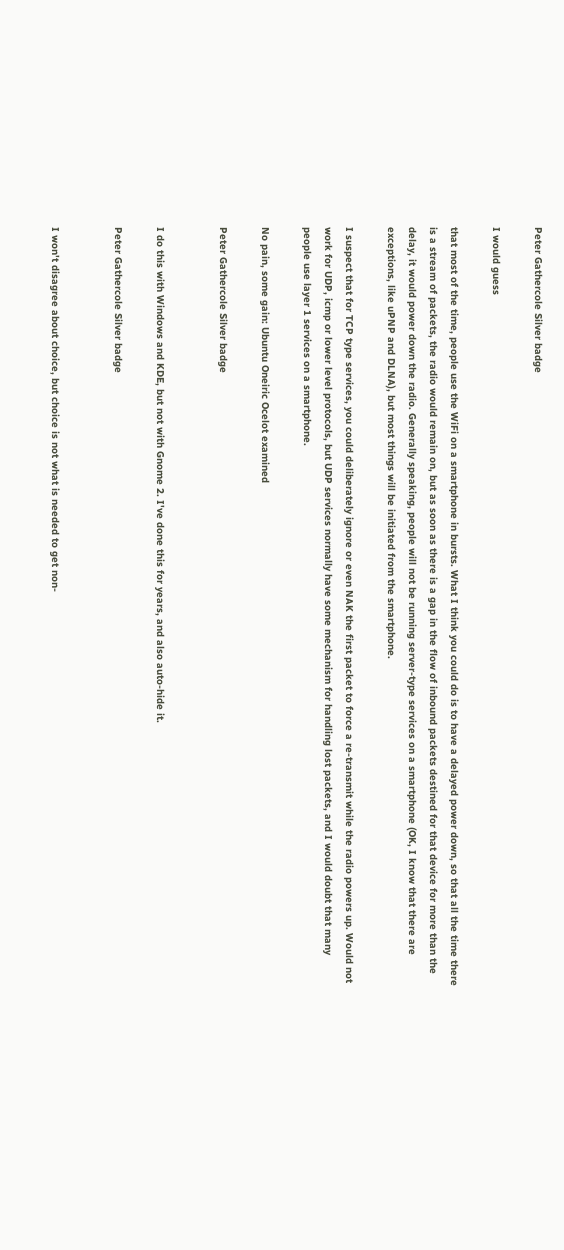Peter Gathercole Silver badge

I would guess

that most of the time, people use the WiFi on a smartphone in bursts. What I think you could do is to have a delayed power down, so that all the time there is a stream of packets, the radio would remain on, but as soon as there is a gap in the flow of inbound packets destined for that device for more than the delay, it would power down the radio. Generally speaking, people will not be running server-type services on a smartphone (OK, I know that there are exceptions, like uPNP and DLNA), but most things will be initiated from the smartphone.

I suspect that for TCP type services, you could deliberately ignore or even NAK the first packet to force a re-transmit while the radio powers up. Would not work for UDP, icmp or lower level protocols, but UDP services normally have some mechanism for handling lost packets, and I would doubt that many people use layer 1 services on a smartphone.

No pain, some gain: Ubuntu Oneiric Ocelot examined

Peter Gathercole Silver badge


I do this with Windows and KDE, but not with Gnome 2. I've done this for years, and also auto-hide it.

Peter Gathercole Silver badge


I won't disagree about choice, but choice is not what is needed to get non-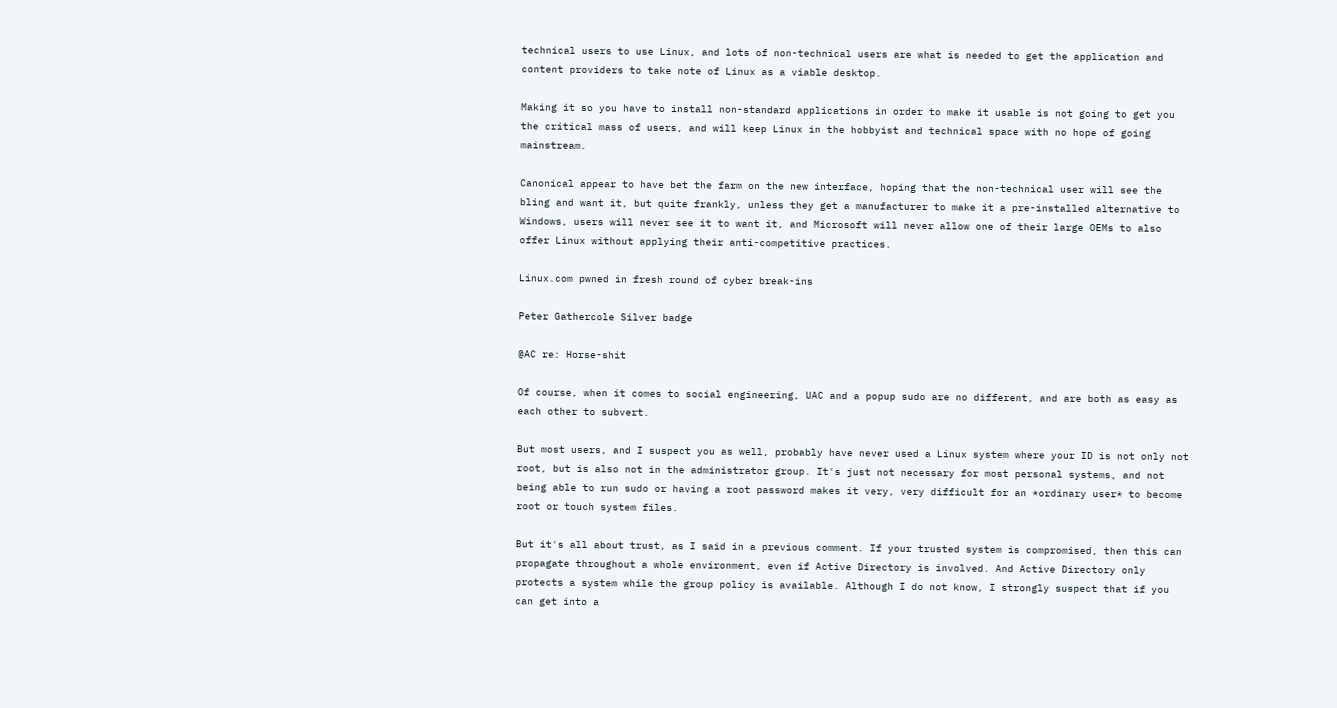technical users to use Linux, and lots of non-technical users are what is needed to get the application and content providers to take note of Linux as a viable desktop.

Making it so you have to install non-standard applications in order to make it usable is not going to get you the critical mass of users, and will keep Linux in the hobbyist and technical space with no hope of going mainstream.

Canonical appear to have bet the farm on the new interface, hoping that the non-technical user will see the bling and want it, but quite frankly, unless they get a manufacturer to make it a pre-installed alternative to Windows, users will never see it to want it, and Microsoft will never allow one of their large OEMs to also offer Linux without applying their anti-competitive practices.

Linux.com pwned in fresh round of cyber break-ins

Peter Gathercole Silver badge

@AC re: Horse-shit

Of course, when it comes to social engineering, UAC and a popup sudo are no different, and are both as easy as each other to subvert.

But most users, and I suspect you as well, probably have never used a Linux system where your ID is not only not root, but is also not in the administrator group. It's just not necessary for most personal systems, and not being able to run sudo or having a root password makes it very, very difficult for an *ordinary user* to become root or touch system files.

But it's all about trust, as I said in a previous comment. If your trusted system is compromised, then this can propagate throughout a whole environment, even if Active Directory is involved. And Active Directory only protects a system while the group policy is available. Although I do not know, I strongly suspect that if you can get into a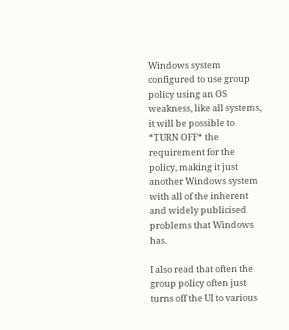Windows system configured to use group policy using an OS weakness, like all systems, it will be possible to *TURN OFF* the requirement for the policy, making it just another Windows system with all of the inherent and widely publicised problems that Windows has.

I also read that often the group policy often just turns off the UI to various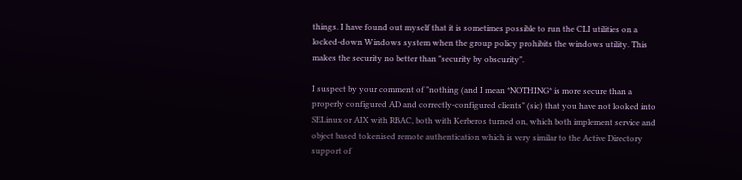things. I have found out myself that it is sometimes possible to run the CLI utilities on a locked-down Windows system when the group policy prohibits the windows utility. This makes the security no better than "security by obscurity".

I suspect by your comment of "nothing (and I mean *NOTHING* is more secure than a properly configured AD and correctly-configured clients" (sic) that you have not looked into SELinux or AIX with RBAC, both with Kerberos turned on, which both implement service and object based tokenised remote authentication which is very similar to the Active Directory support of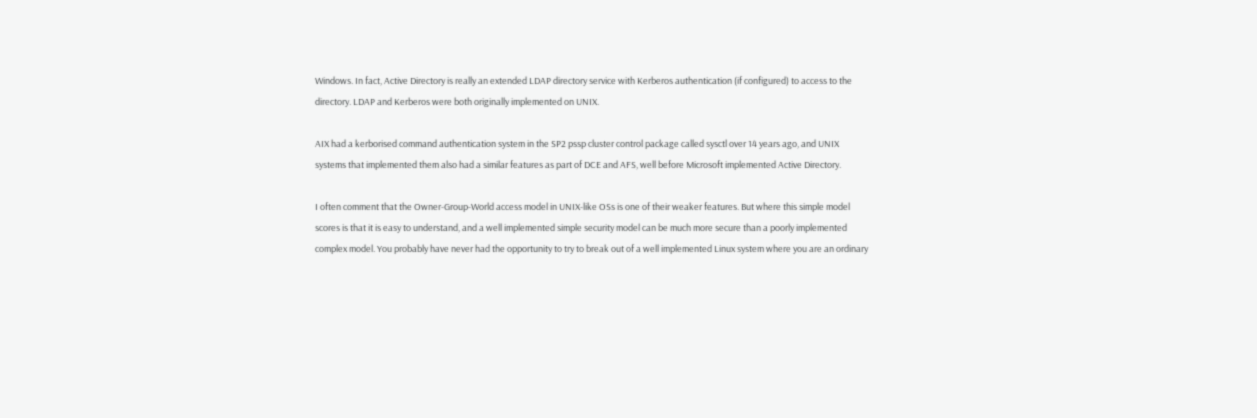Windows. In fact, Active Directory is really an extended LDAP directory service with Kerberos authentication (if configured) to access to the directory. LDAP and Kerberos were both originally implemented on UNIX.

AIX had a kerborised command authentication system in the SP2 pssp cluster control package called sysctl over 14 years ago, and UNIX systems that implemented them also had a similar features as part of DCE and AFS, well before Microsoft implemented Active Directory.

I often comment that the Owner-Group-World access model in UNIX-like OSs is one of their weaker features. But where this simple model scores is that it is easy to understand, and a well implemented simple security model can be much more secure than a poorly implemented complex model. You probably have never had the opportunity to try to break out of a well implemented Linux system where you are an ordinary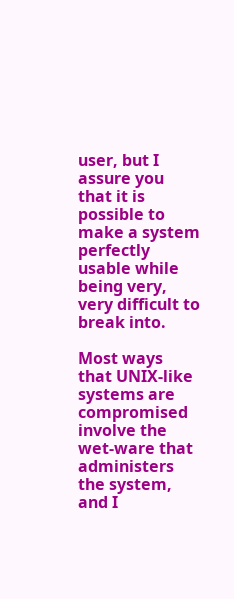user, but I assure you that it is possible to make a system perfectly usable while being very, very difficult to break into.

Most ways that UNIX-like systems are compromised involve the wet-ware that administers the system, and I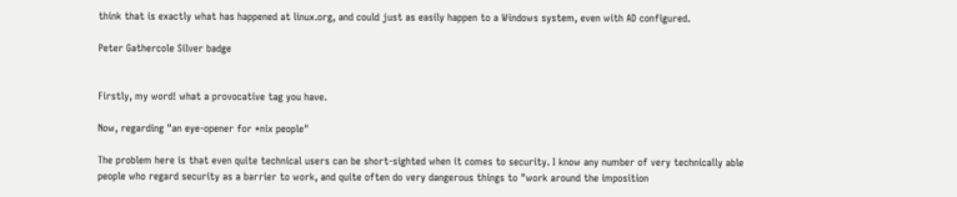think that is exactly what has happened at linux.org, and could just as easily happen to a Windows system, even with AD configured.

Peter Gathercole Silver badge


Firstly, my word! what a provocative tag you have.

Now, regarding "an eye-opener for *nix people"

The problem here is that even quite technical users can be short-sighted when it comes to security. I know any number of very technically able people who regard security as a barrier to work, and quite often do very dangerous things to "work around the imposition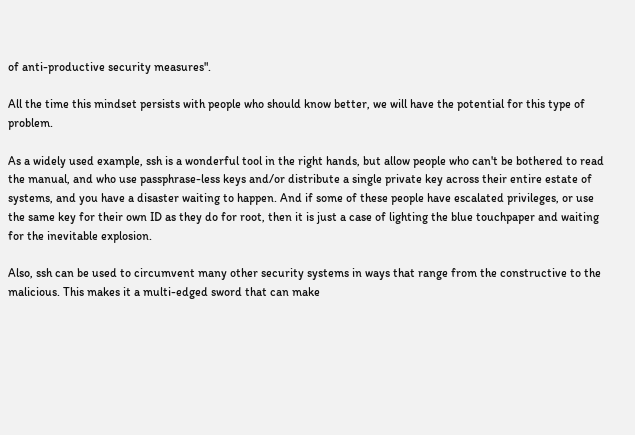of anti-productive security measures".

All the time this mindset persists with people who should know better, we will have the potential for this type of problem.

As a widely used example, ssh is a wonderful tool in the right hands, but allow people who can't be bothered to read the manual, and who use passphrase-less keys and/or distribute a single private key across their entire estate of systems, and you have a disaster waiting to happen. And if some of these people have escalated privileges, or use the same key for their own ID as they do for root, then it is just a case of lighting the blue touchpaper and waiting for the inevitable explosion.

Also, ssh can be used to circumvent many other security systems in ways that range from the constructive to the malicious. This makes it a multi-edged sword that can make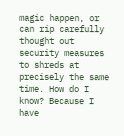magic happen, or can rip carefully thought out security measures to shreds at precisely the same time. How do I know? Because I have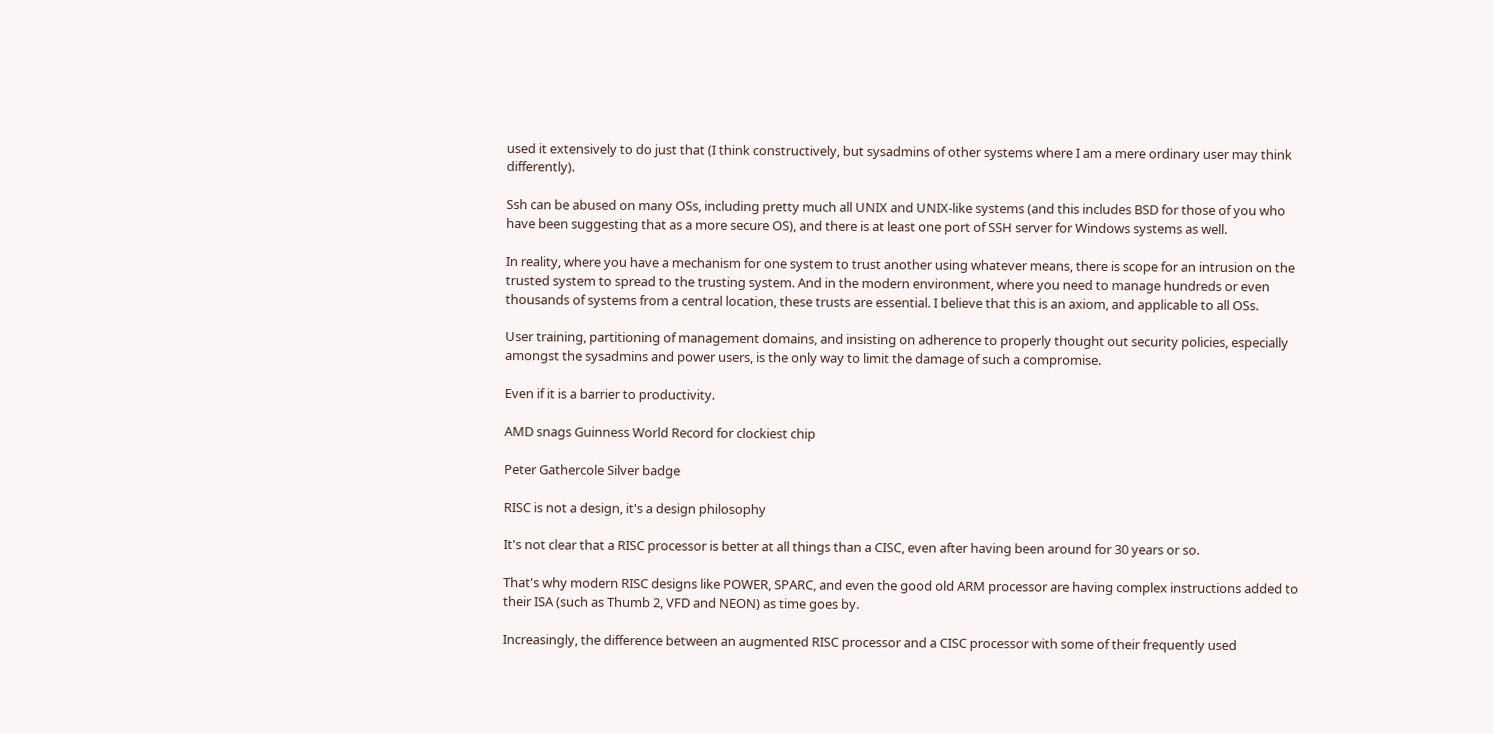used it extensively to do just that (I think constructively, but sysadmins of other systems where I am a mere ordinary user may think differently).

Ssh can be abused on many OSs, including pretty much all UNIX and UNIX-like systems (and this includes BSD for those of you who have been suggesting that as a more secure OS), and there is at least one port of SSH server for Windows systems as well.

In reality, where you have a mechanism for one system to trust another using whatever means, there is scope for an intrusion on the trusted system to spread to the trusting system. And in the modern environment, where you need to manage hundreds or even thousands of systems from a central location, these trusts are essential. I believe that this is an axiom, and applicable to all OSs.

User training, partitioning of management domains, and insisting on adherence to properly thought out security policies, especially amongst the sysadmins and power users, is the only way to limit the damage of such a compromise.

Even if it is a barrier to productivity.

AMD snags Guinness World Record for clockiest chip

Peter Gathercole Silver badge

RISC is not a design, it's a design philosophy

It's not clear that a RISC processor is better at all things than a CISC, even after having been around for 30 years or so.

That's why modern RISC designs like POWER, SPARC, and even the good old ARM processor are having complex instructions added to their ISA (such as Thumb 2, VFD and NEON) as time goes by.

Increasingly, the difference between an augmented RISC processor and a CISC processor with some of their frequently used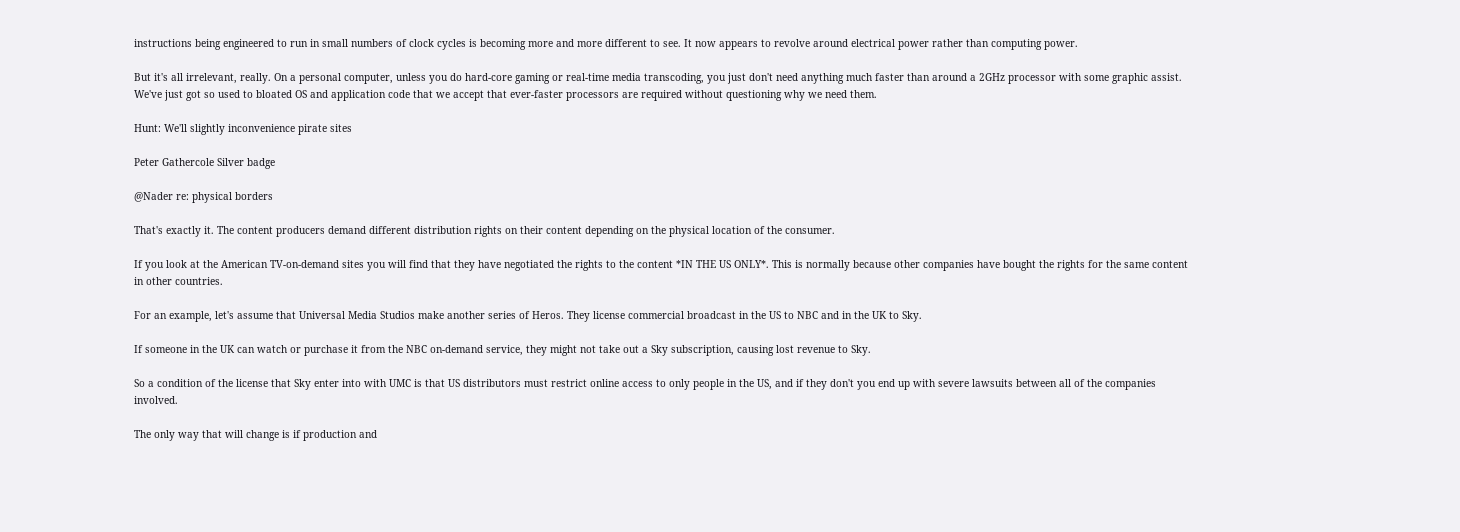instructions being engineered to run in small numbers of clock cycles is becoming more and more different to see. It now appears to revolve around electrical power rather than computing power.

But it's all irrelevant, really. On a personal computer, unless you do hard-core gaming or real-time media transcoding, you just don't need anything much faster than around a 2GHz processor with some graphic assist. We've just got so used to bloated OS and application code that we accept that ever-faster processors are required without questioning why we need them.

Hunt: We'll slightly inconvenience pirate sites

Peter Gathercole Silver badge

@Nader re: physical borders

That's exactly it. The content producers demand different distribution rights on their content depending on the physical location of the consumer.

If you look at the American TV-on-demand sites you will find that they have negotiated the rights to the content *IN THE US ONLY*. This is normally because other companies have bought the rights for the same content in other countries.

For an example, let's assume that Universal Media Studios make another series of Heros. They license commercial broadcast in the US to NBC and in the UK to Sky.

If someone in the UK can watch or purchase it from the NBC on-demand service, they might not take out a Sky subscription, causing lost revenue to Sky.

So a condition of the license that Sky enter into with UMC is that US distributors must restrict online access to only people in the US, and if they don't you end up with severe lawsuits between all of the companies involved.

The only way that will change is if production and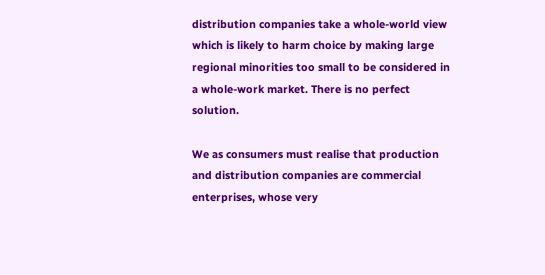distribution companies take a whole-world view which is likely to harm choice by making large regional minorities too small to be considered in a whole-work market. There is no perfect solution.

We as consumers must realise that production and distribution companies are commercial enterprises, whose very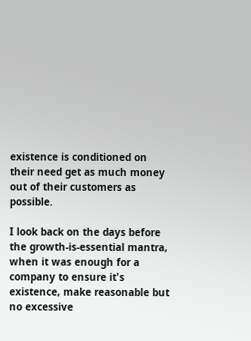existence is conditioned on their need get as much money out of their customers as possible.

I look back on the days before the growth-is-essential mantra, when it was enough for a company to ensure it's existence, make reasonable but no excessive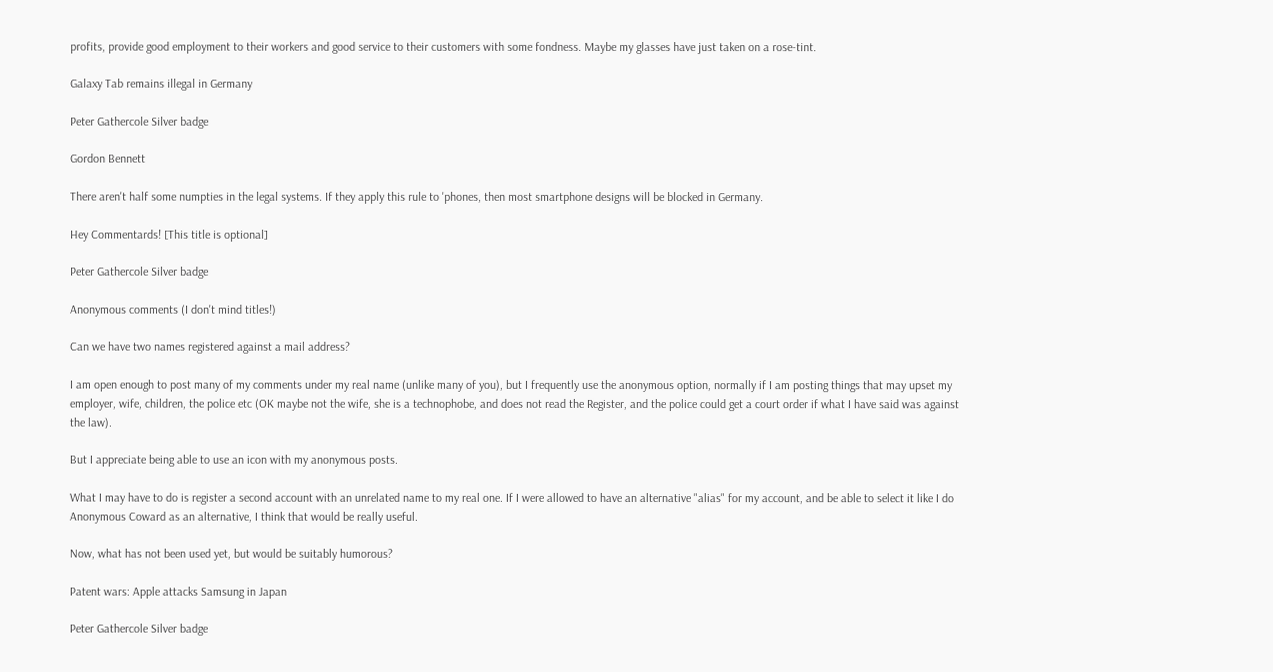profits, provide good employment to their workers and good service to their customers with some fondness. Maybe my glasses have just taken on a rose-tint.

Galaxy Tab remains illegal in Germany

Peter Gathercole Silver badge

Gordon Bennett

There aren't half some numpties in the legal systems. If they apply this rule to 'phones, then most smartphone designs will be blocked in Germany.

Hey Commentards! [This title is optional]

Peter Gathercole Silver badge

Anonymous comments (I don't mind titles!)

Can we have two names registered against a mail address?

I am open enough to post many of my comments under my real name (unlike many of you), but I frequently use the anonymous option, normally if I am posting things that may upset my employer, wife, children, the police etc (OK maybe not the wife, she is a technophobe, and does not read the Register, and the police could get a court order if what I have said was against the law).

But I appreciate being able to use an icon with my anonymous posts.

What I may have to do is register a second account with an unrelated name to my real one. If I were allowed to have an alternative "alias" for my account, and be able to select it like I do Anonymous Coward as an alternative, I think that would be really useful.

Now, what has not been used yet, but would be suitably humorous?

Patent wars: Apple attacks Samsung in Japan

Peter Gathercole Silver badge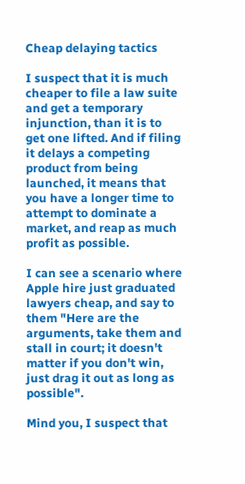Cheap delaying tactics

I suspect that it is much cheaper to file a law suite and get a temporary injunction, than it is to get one lifted. And if filing it delays a competing product from being launched, it means that you have a longer time to attempt to dominate a market, and reap as much profit as possible.

I can see a scenario where Apple hire just graduated lawyers cheap, and say to them "Here are the arguments, take them and stall in court; it doesn't matter if you don't win, just drag it out as long as possible".

Mind you, I suspect that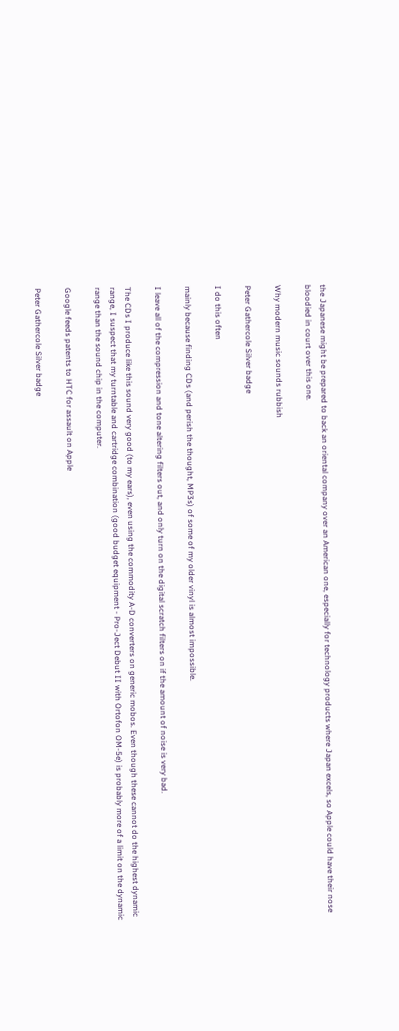the Japanese might be prepared to back an oriental company over an American one, especially for technology products where Japan excels, so Apple could have their nose bloodied in court over this one.

Why modern music sounds rubbish

Peter Gathercole Silver badge

I do this often

mainly because finding CDs (and perish the thought, MP3s) of some of my older vinyl is almost impossible.

I leave all of the compression and tone altering filters out, and only turn on the digital scratch filters on if the amount of noise is very bad.

The CDs I produce like this sound very good (to my ears), even using the commodity A-D converters on generic mobos. Even though these cannot do the highest dynamic range, I suspect that my turntable and cartridge combination (good budget equipment - Pro-Ject Debut II with Ortofon OM-5e) is probably more of a limit on the dynamic range than the sound chip in the computer.

Google feeds patents to HTC for assault on Apple

Peter Gathercole Silver badge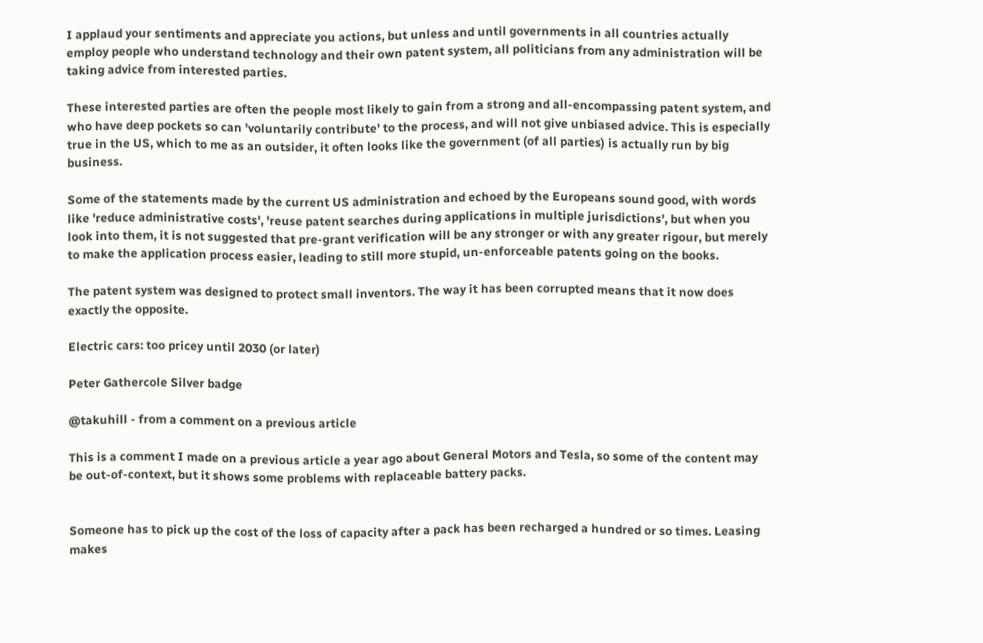I applaud your sentiments and appreciate you actions, but unless and until governments in all countries actually employ people who understand technology and their own patent system, all politicians from any administration will be taking advice from interested parties.

These interested parties are often the people most likely to gain from a strong and all-encompassing patent system, and who have deep pockets so can 'voluntarily contribute' to the process, and will not give unbiased advice. This is especially true in the US, which to me as an outsider, it often looks like the government (of all parties) is actually run by big business.

Some of the statements made by the current US administration and echoed by the Europeans sound good, with words like 'reduce administrative costs', 'reuse patent searches during applications in multiple jurisdictions', but when you look into them, it is not suggested that pre-grant verification will be any stronger or with any greater rigour, but merely to make the application process easier, leading to still more stupid, un-enforceable patents going on the books.

The patent system was designed to protect small inventors. The way it has been corrupted means that it now does exactly the opposite.

Electric cars: too pricey until 2030 (or later)

Peter Gathercole Silver badge

@takuhill - from a comment on a previous article

This is a comment I made on a previous article a year ago about General Motors and Tesla, so some of the content may be out-of-context, but it shows some problems with replaceable battery packs.


Someone has to pick up the cost of the loss of capacity after a pack has been recharged a hundred or so times. Leasing makes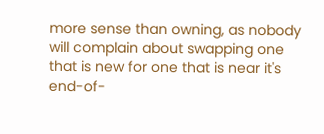more sense than owning, as nobody will complain about swapping one that is new for one that is near it's end-of-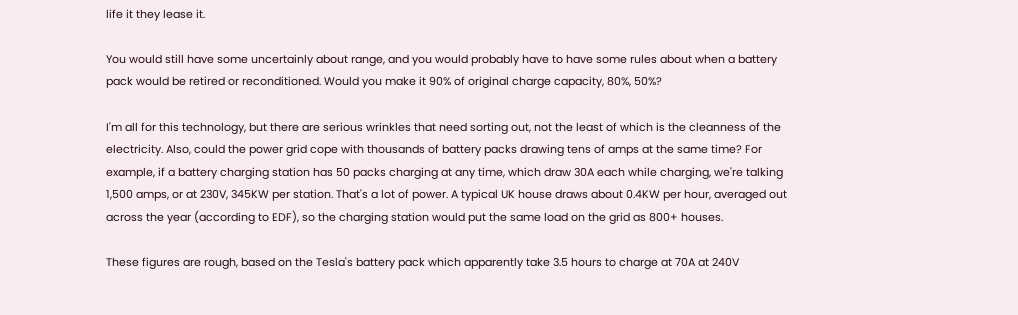life it they lease it.

You would still have some uncertainly about range, and you would probably have to have some rules about when a battery pack would be retired or reconditioned. Would you make it 90% of original charge capacity, 80%, 50%?

I'm all for this technology, but there are serious wrinkles that need sorting out, not the least of which is the cleanness of the electricity. Also, could the power grid cope with thousands of battery packs drawing tens of amps at the same time? For example, if a battery charging station has 50 packs charging at any time, which draw 30A each while charging, we're talking 1,500 amps, or at 230V, 345KW per station. That's a lot of power. A typical UK house draws about 0.4KW per hour, averaged out across the year (according to EDF), so the charging station would put the same load on the grid as 800+ houses.

These figures are rough, based on the Tesla's battery pack which apparently take 3.5 hours to charge at 70A at 240V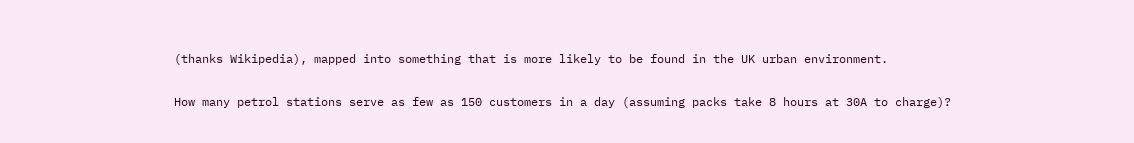(thanks Wikipedia), mapped into something that is more likely to be found in the UK urban environment.

How many petrol stations serve as few as 150 customers in a day (assuming packs take 8 hours at 30A to charge)?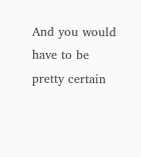And you would have to be pretty certain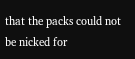that the packs could not be nicked for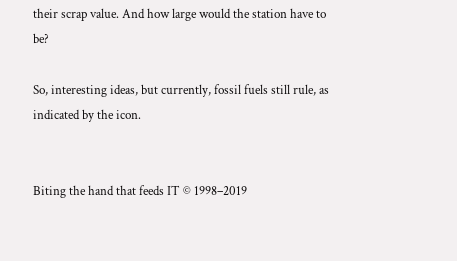their scrap value. And how large would the station have to be?

So, interesting ideas, but currently, fossil fuels still rule, as indicated by the icon.


Biting the hand that feeds IT © 1998–2019